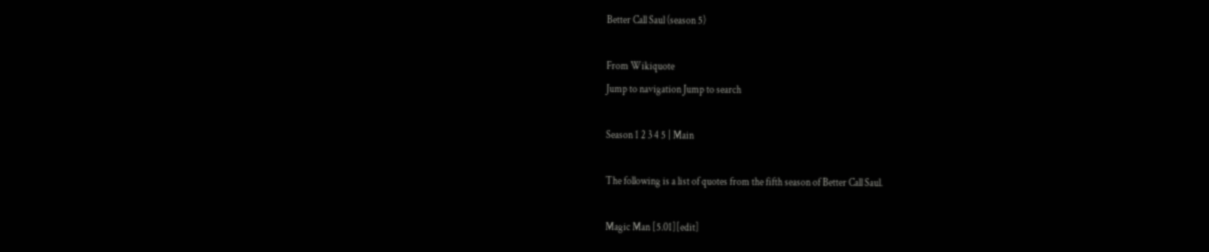Better Call Saul (season 5)

From Wikiquote
Jump to navigation Jump to search

Season 1 2 3 4 5 | Main

The following is a list of quotes from the fifth season of Better Call Saul.

Magic Man [5.01][edit]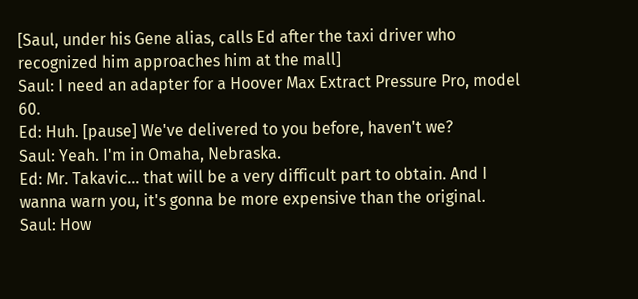[Saul, under his Gene alias, calls Ed after the taxi driver who recognized him approaches him at the mall]
Saul: I need an adapter for a Hoover Max Extract Pressure Pro, model 60.
Ed: Huh. [pause] We've delivered to you before, haven't we?
Saul: Yeah. I'm in Omaha, Nebraska.
Ed: Mr. Takavic... that will be a very difficult part to obtain. And I wanna warn you, it's gonna be more expensive than the original.
Saul: How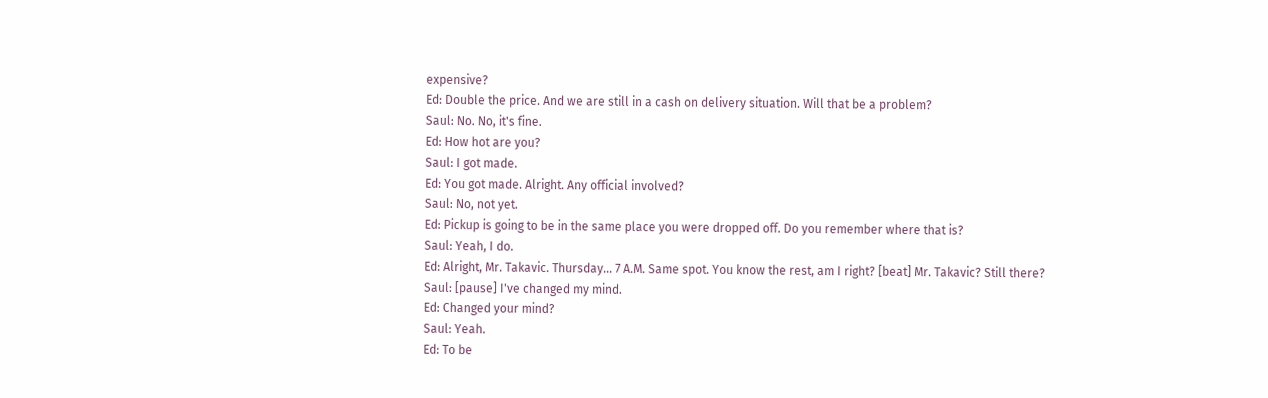expensive?
Ed: Double the price. And we are still in a cash on delivery situation. Will that be a problem?
Saul: No. No, it's fine.
Ed: How hot are you?
Saul: I got made.
Ed: You got made. Alright. Any official involved?
Saul: No, not yet.
Ed: Pickup is going to be in the same place you were dropped off. Do you remember where that is?
Saul: Yeah, I do.
Ed: Alright, Mr. Takavic. Thursday... 7 A.M. Same spot. You know the rest, am I right? [beat] Mr. Takavic? Still there?
Saul: [pause] I've changed my mind.
Ed: Changed your mind?
Saul: Yeah.
Ed: To be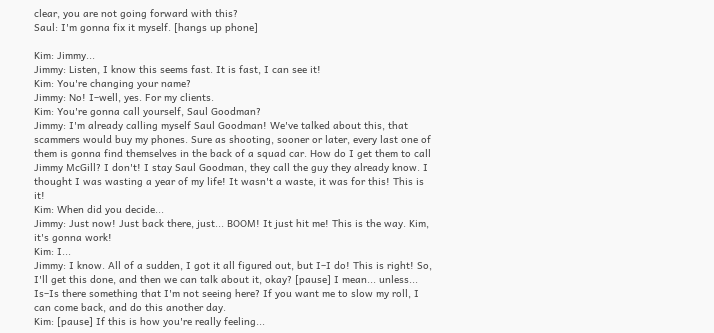clear, you are not going forward with this?
Saul: I'm gonna fix it myself. [hangs up phone]

Kim: Jimmy...
Jimmy: Listen, I know this seems fast. It is fast, I can see it!
Kim: You're changing your name?
Jimmy: No! I–well, yes. For my clients.
Kim: You're gonna call yourself, Saul Goodman?
Jimmy: I'm already calling myself Saul Goodman! We've talked about this, that scammers would buy my phones. Sure as shooting, sooner or later, every last one of them is gonna find themselves in the back of a squad car. How do I get them to call Jimmy McGill? I don't! I stay Saul Goodman, they call the guy they already know. I thought I was wasting a year of my life! It wasn't a waste, it was for this! This is it!
Kim: When did you decide...
Jimmy: Just now! Just back there, just... BOOM! It just hit me! This is the way. Kim, it's gonna work!
Kim: I...
Jimmy: I know. All of a sudden, I got it all figured out, but I–I do! This is right! So, I'll get this done, and then we can talk about it, okay? [pause] I mean... unless... Is–Is there something that I'm not seeing here? If you want me to slow my roll, I can come back, and do this another day.
Kim: [pause] If this is how you're really feeling...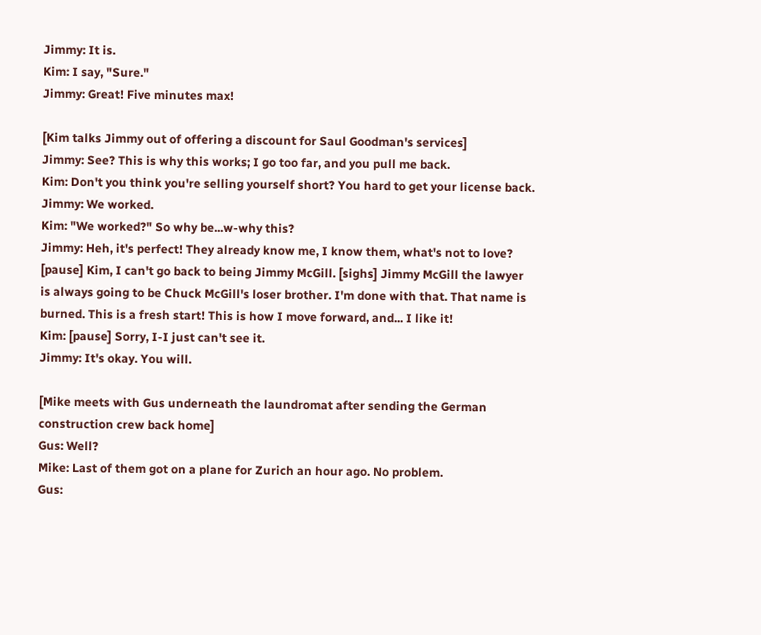Jimmy: It is.
Kim: I say, "Sure."
Jimmy: Great! Five minutes max!

[Kim talks Jimmy out of offering a discount for Saul Goodman's services]
Jimmy: See? This is why this works; I go too far, and you pull me back.
Kim: Don't you think you're selling yourself short? You hard to get your license back.
Jimmy: We worked.
Kim: "We worked?" So why be...w-why this?
Jimmy: Heh, it's perfect! They already know me, I know them, what's not to love? [pause] Kim, I can't go back to being Jimmy McGill. [sighs] Jimmy McGill the lawyer is always going to be Chuck McGill's loser brother. I'm done with that. That name is burned. This is a fresh start! This is how I move forward, and... I like it!
Kim: [pause] Sorry, I-I just can't see it.
Jimmy: It's okay. You will.

[Mike meets with Gus underneath the laundromat after sending the German construction crew back home]
Gus: Well?
Mike: Last of them got on a plane for Zurich an hour ago. No problem.
Gus: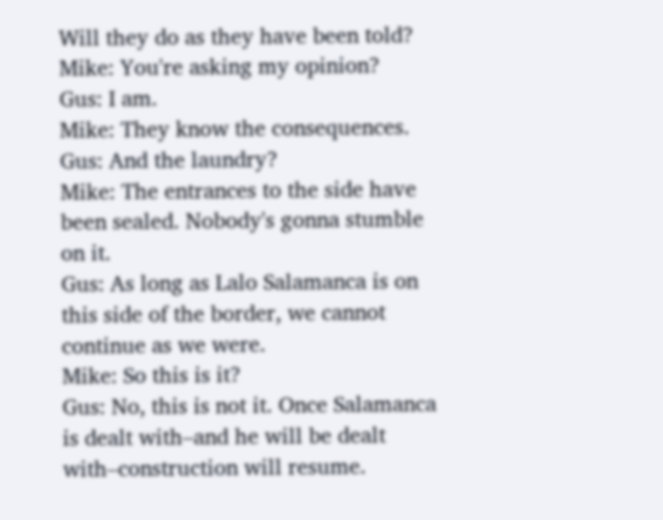Will they do as they have been told?
Mike: You're asking my opinion?
Gus: I am.
Mike: They know the consequences.
Gus: And the laundry?
Mike: The entrances to the side have been sealed. Nobody's gonna stumble on it.
Gus: As long as Lalo Salamanca is on this side of the border, we cannot continue as we were.
Mike: So this is it?
Gus: No, this is not it. Once Salamanca is dealt with–and he will be dealt with–construction will resume.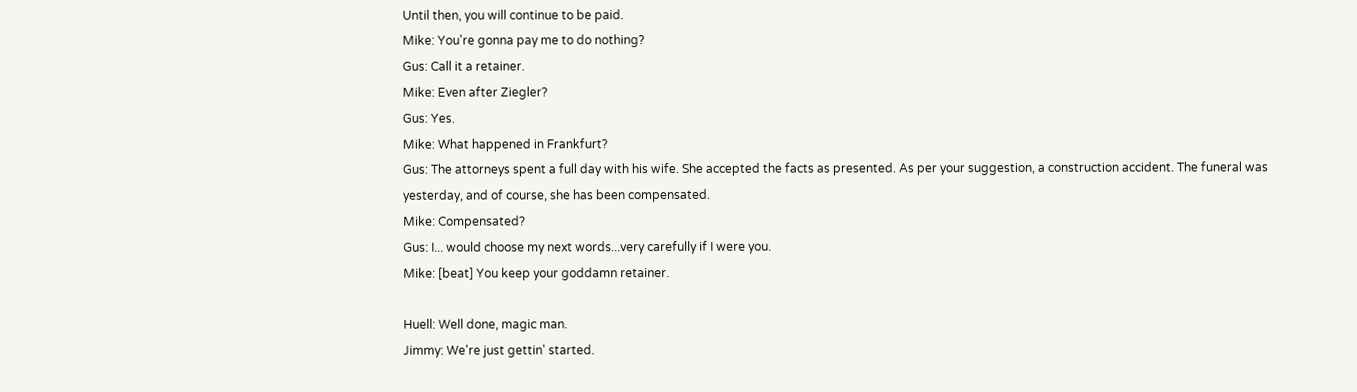Until then, you will continue to be paid.
Mike: You're gonna pay me to do nothing?
Gus: Call it a retainer.
Mike: Even after Ziegler?
Gus: Yes.
Mike: What happened in Frankfurt?
Gus: The attorneys spent a full day with his wife. She accepted the facts as presented. As per your suggestion, a construction accident. The funeral was yesterday, and of course, she has been compensated.
Mike: Compensated?
Gus: I... would choose my next words...very carefully if I were you.
Mike: [beat] You keep your goddamn retainer.

Huell: Well done, magic man.
Jimmy: We're just gettin' started.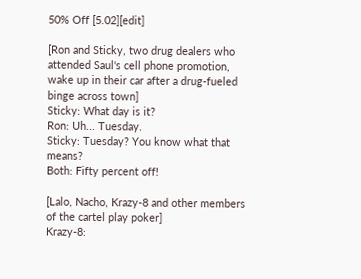50% Off [5.02][edit]

[Ron and Sticky, two drug dealers who attended Saul's cell phone promotion, wake up in their car after a drug-fueled binge across town]
Sticky: What day is it?
Ron: Uh... Tuesday.
Sticky: Tuesday? You know what that means?
Both: Fifty percent off!

[Lalo, Nacho, Krazy-8 and other members of the cartel play poker]
Krazy-8: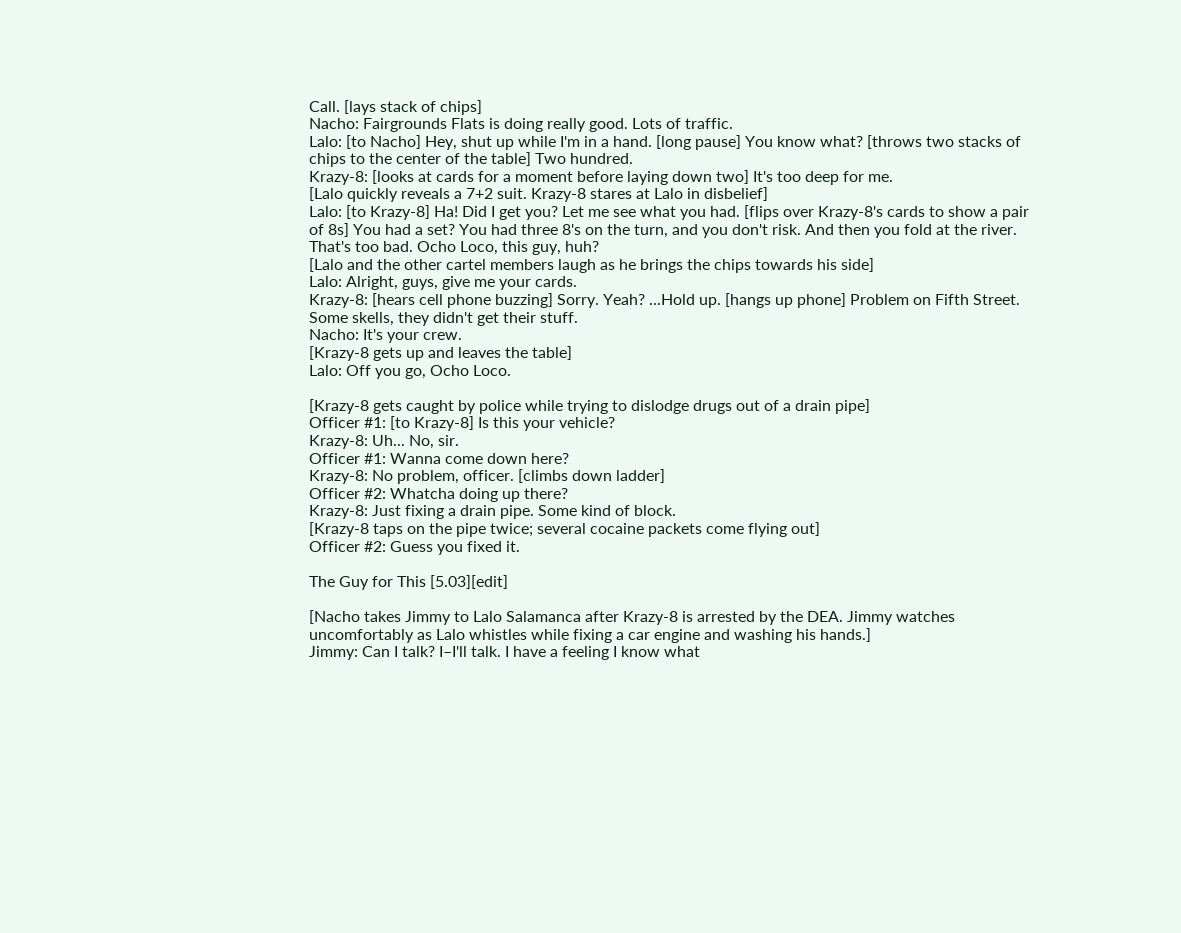Call. [lays stack of chips]
Nacho: Fairgrounds Flats is doing really good. Lots of traffic.
Lalo: [to Nacho] Hey, shut up while I'm in a hand. [long pause] You know what? [throws two stacks of chips to the center of the table] Two hundred.
Krazy-8: [looks at cards for a moment before laying down two] It's too deep for me.
[Lalo quickly reveals a 7+2 suit. Krazy-8 stares at Lalo in disbelief]
Lalo: [to Krazy-8] Ha! Did I get you? Let me see what you had. [flips over Krazy-8's cards to show a pair of 8s] You had a set? You had three 8's on the turn, and you don't risk. And then you fold at the river. That's too bad. Ocho Loco, this guy, huh?
[Lalo and the other cartel members laugh as he brings the chips towards his side]
Lalo: Alright, guys, give me your cards.
Krazy-8: [hears cell phone buzzing] Sorry. Yeah? ...Hold up. [hangs up phone] Problem on Fifth Street. Some skells, they didn't get their stuff.
Nacho: It's your crew.
[Krazy-8 gets up and leaves the table]
Lalo: Off you go, Ocho Loco.

[Krazy-8 gets caught by police while trying to dislodge drugs out of a drain pipe]
Officer #1: [to Krazy-8] Is this your vehicle?
Krazy-8: Uh... No, sir.
Officer #1: Wanna come down here?
Krazy-8: No problem, officer. [climbs down ladder]
Officer #2: Whatcha doing up there?
Krazy-8: Just fixing a drain pipe. Some kind of block.
[Krazy-8 taps on the pipe twice; several cocaine packets come flying out]
Officer #2: Guess you fixed it.

The Guy for This [5.03][edit]

[Nacho takes Jimmy to Lalo Salamanca after Krazy-8 is arrested by the DEA. Jimmy watches uncomfortably as Lalo whistles while fixing a car engine and washing his hands.]
Jimmy: Can I talk? I–I'll talk. I have a feeling I know what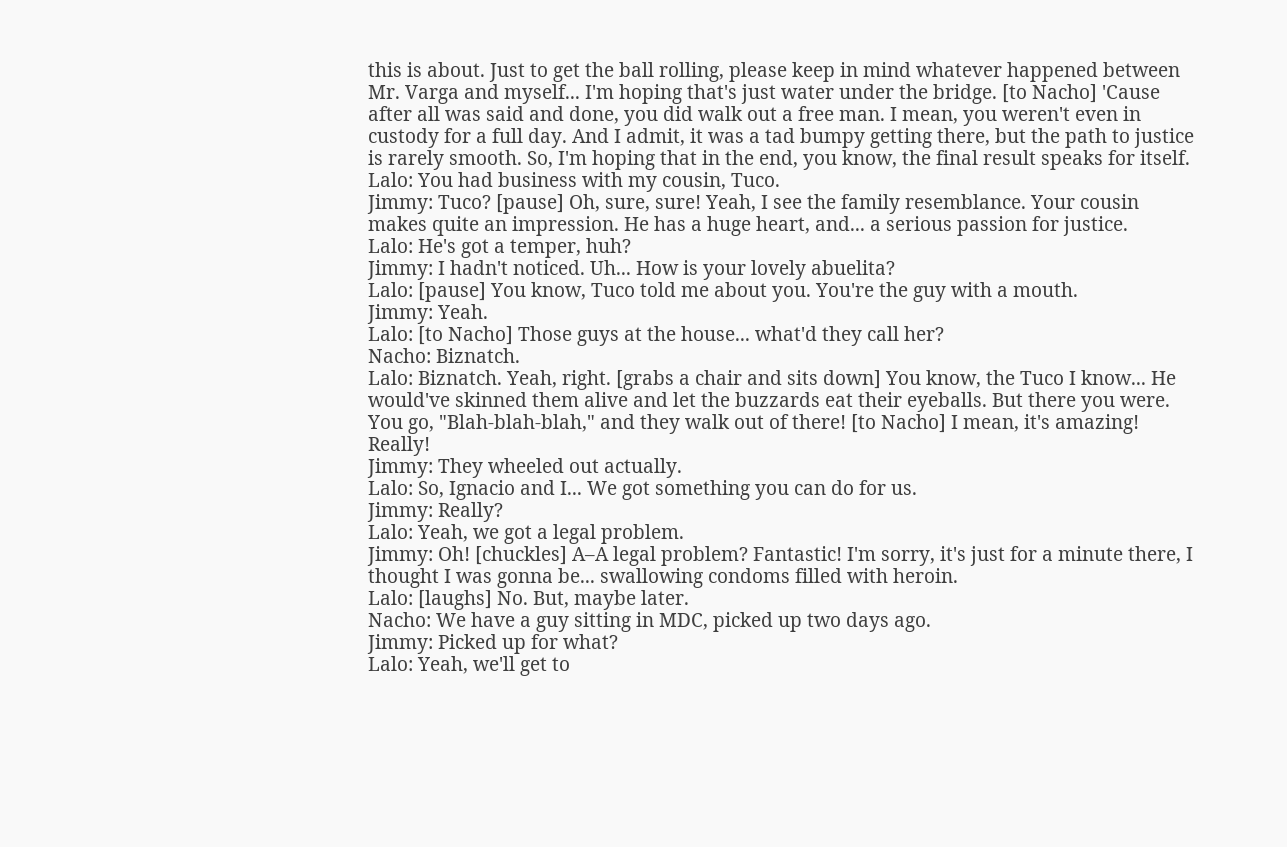this is about. Just to get the ball rolling, please keep in mind whatever happened between Mr. Varga and myself... I'm hoping that's just water under the bridge. [to Nacho] 'Cause after all was said and done, you did walk out a free man. I mean, you weren't even in custody for a full day. And I admit, it was a tad bumpy getting there, but the path to justice is rarely smooth. So, I'm hoping that in the end, you know, the final result speaks for itself.
Lalo: You had business with my cousin, Tuco.
Jimmy: Tuco? [pause] Oh, sure, sure! Yeah, I see the family resemblance. Your cousin makes quite an impression. He has a huge heart, and... a serious passion for justice.
Lalo: He's got a temper, huh?
Jimmy: I hadn't noticed. Uh... How is your lovely abuelita?
Lalo: [pause] You know, Tuco told me about you. You're the guy with a mouth.
Jimmy: Yeah.
Lalo: [to Nacho] Those guys at the house... what'd they call her?
Nacho: Biznatch.
Lalo: Biznatch. Yeah, right. [grabs a chair and sits down] You know, the Tuco I know... He would've skinned them alive and let the buzzards eat their eyeballs. But there you were. You go, "Blah-blah-blah," and they walk out of there! [to Nacho] I mean, it's amazing! Really!
Jimmy: They wheeled out actually.
Lalo: So, Ignacio and I... We got something you can do for us.
Jimmy: Really?
Lalo: Yeah, we got a legal problem.
Jimmy: Oh! [chuckles] A–A legal problem? Fantastic! I'm sorry, it's just for a minute there, I thought I was gonna be... swallowing condoms filled with heroin.
Lalo: [laughs] No. But, maybe later.
Nacho: We have a guy sitting in MDC, picked up two days ago.
Jimmy: Picked up for what?
Lalo: Yeah, we'll get to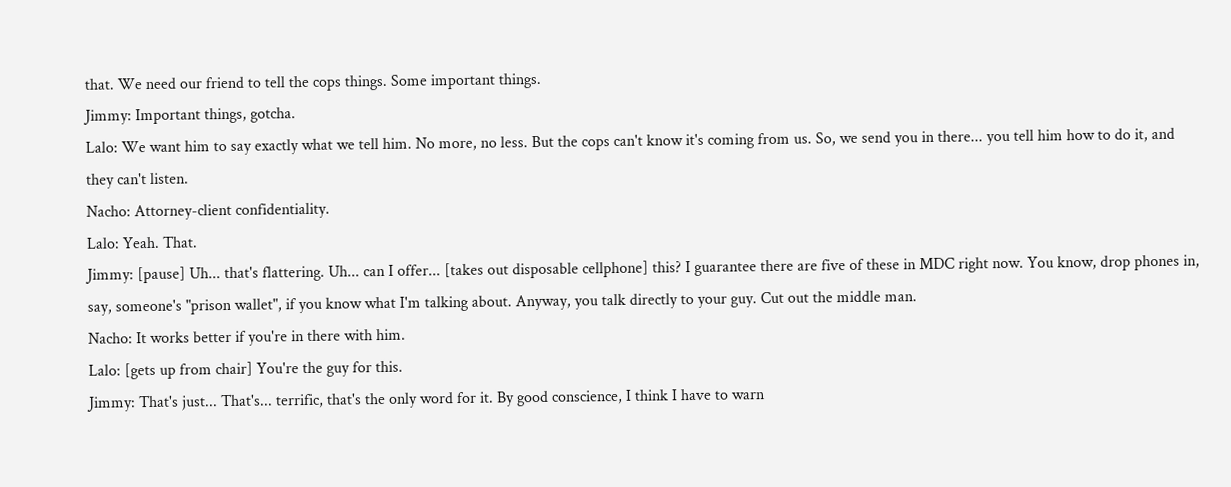that. We need our friend to tell the cops things. Some important things.
Jimmy: Important things, gotcha.
Lalo: We want him to say exactly what we tell him. No more, no less. But the cops can't know it's coming from us. So, we send you in there... you tell him how to do it, and they can't listen.
Nacho: Attorney-client confidentiality.
Lalo: Yeah. That.
Jimmy: [pause] Uh... that's flattering. Uh... can I offer... [takes out disposable cellphone] this? I guarantee there are five of these in MDC right now. You know, drop phones in, say, someone's "prison wallet", if you know what I'm talking about. Anyway, you talk directly to your guy. Cut out the middle man.
Nacho: It works better if you're in there with him.
Lalo: [gets up from chair] You're the guy for this.
Jimmy: That's just... That's... terrific, that's the only word for it. By good conscience, I think I have to warn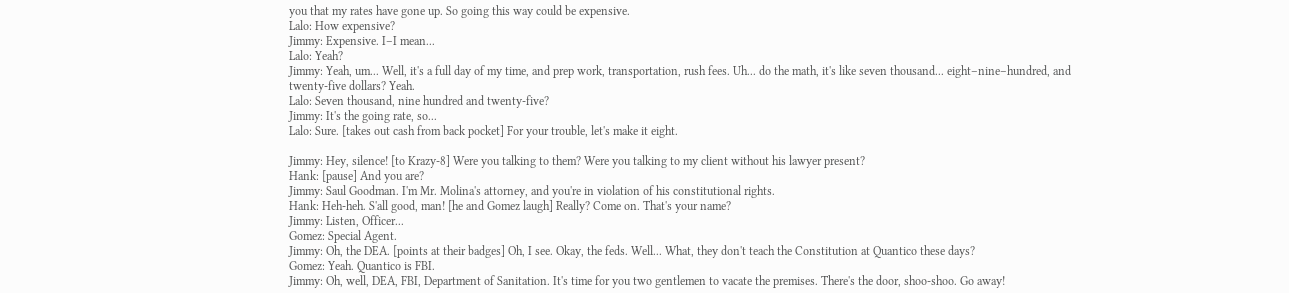you that my rates have gone up. So going this way could be expensive.
Lalo: How expensive?
Jimmy: Expensive. I–I mean...
Lalo: Yeah?
Jimmy: Yeah, um... Well, it's a full day of my time, and prep work, transportation, rush fees. Uh... do the math, it's like seven thousand... eight–nine–hundred, and twenty-five dollars? Yeah.
Lalo: Seven thousand, nine hundred and twenty-five?
Jimmy: It's the going rate, so...
Lalo: Sure. [takes out cash from back pocket] For your trouble, let's make it eight.

Jimmy: Hey, silence! [to Krazy-8] Were you talking to them? Were you talking to my client without his lawyer present?
Hank: [pause] And you are?
Jimmy: Saul Goodman. I'm Mr. Molina's attorney, and you're in violation of his constitutional rights.
Hank: Heh-heh. S'all good, man! [he and Gomez laugh] Really? Come on. That's your name?
Jimmy: Listen, Officer...
Gomez: Special Agent.
Jimmy: Oh, the DEA. [points at their badges] Oh, I see. Okay, the feds. Well... What, they don't teach the Constitution at Quantico these days?
Gomez: Yeah. Quantico is FBI.
Jimmy: Oh, well, DEA, FBI, Department of Sanitation. It's time for you two gentlemen to vacate the premises. There's the door, shoo-shoo. Go away!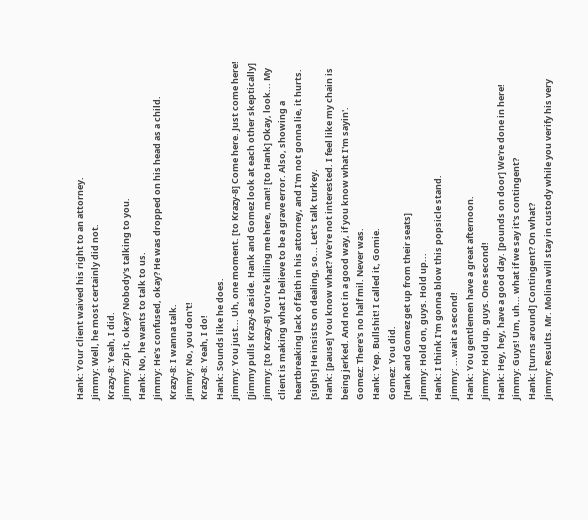Hank: Your client waived his right to an attorney.
Jimmy: Well, he most certainly did not.
Krazy-8: Yeah, I did.
Jimmy: Zip it, okay? Nobody's talking to you.
Hank: No, he wants to talk to us.
Jimmy: He's confused, okay? He was dropped on his head as a child.
Krazy-8: I wanna talk.
Jimmy: No, you don't!
Krazy-8: Yeah, I do!
Hank: Sounds like he does.
Jimmy: You just... Uh, one moment. [to Krazy-8] Come here. Just come here!
[Jimmy pulls Krazy-8 aside. Hank and Gomez look at each other skeptically]
Jimmy: [to Krazy-8] You're killing me here, man! [to Hank] Okay, look... My client is making what I believe to be a grave error. Also, showing a heartbreaking lack of faith in his attorney, and I'm not gonna lie, it hurts. [sighs] He insists on dealing, so... Let's talk turkey.
Hank: [pause] You know what? We're not interested. I feel like my chain is being jerked. And not in a good way, if you know what I'm sayin'.
Gomez: There's no half mil. Never was.
Hank: Yep. Bullshit! I called it, Gomie.
Gomez: You did.
[Hank and Gomez get up from their seats]
Jimmy: Hold on, guys. Hold up...
Hank: I think I'm gonna blow this popsicle stand.
Jimmy: ...wait a second!
Hank: You gentlemen have a great afternoon.
Jimmy: Hold up, guys. One second!
Hank: Hey, hey, have a good day. [pounds on door] We're done in here!
Jimmy: Guys! Um, uh... what if we say it's contingent?
Hank: [turns around] Contingent? On what?
Jimmy: Results. Mr. Molina will stay in custody while you verify his very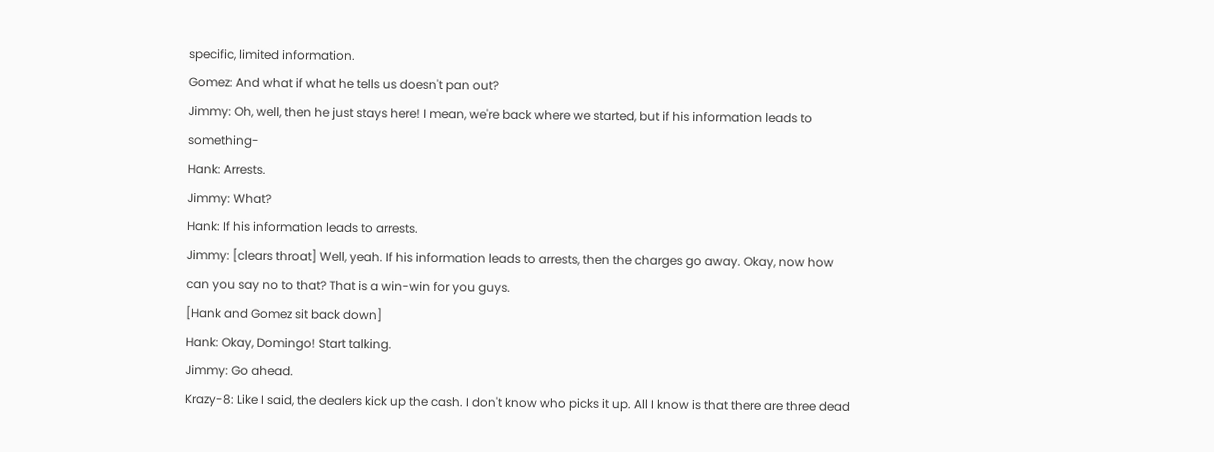specific, limited information.
Gomez: And what if what he tells us doesn't pan out?
Jimmy: Oh, well, then he just stays here! I mean, we're back where we started, but if his information leads to something-
Hank: Arrests.
Jimmy: What?
Hank: If his information leads to arrests.
Jimmy: [clears throat] Well, yeah. If his information leads to arrests, then the charges go away. Okay, now how can you say no to that? That is a win-win for you guys.
[Hank and Gomez sit back down]
Hank: Okay, Domingo! Start talking.
Jimmy: Go ahead.
Krazy-8: Like I said, the dealers kick up the cash. I don't know who picks it up. All I know is that there are three dead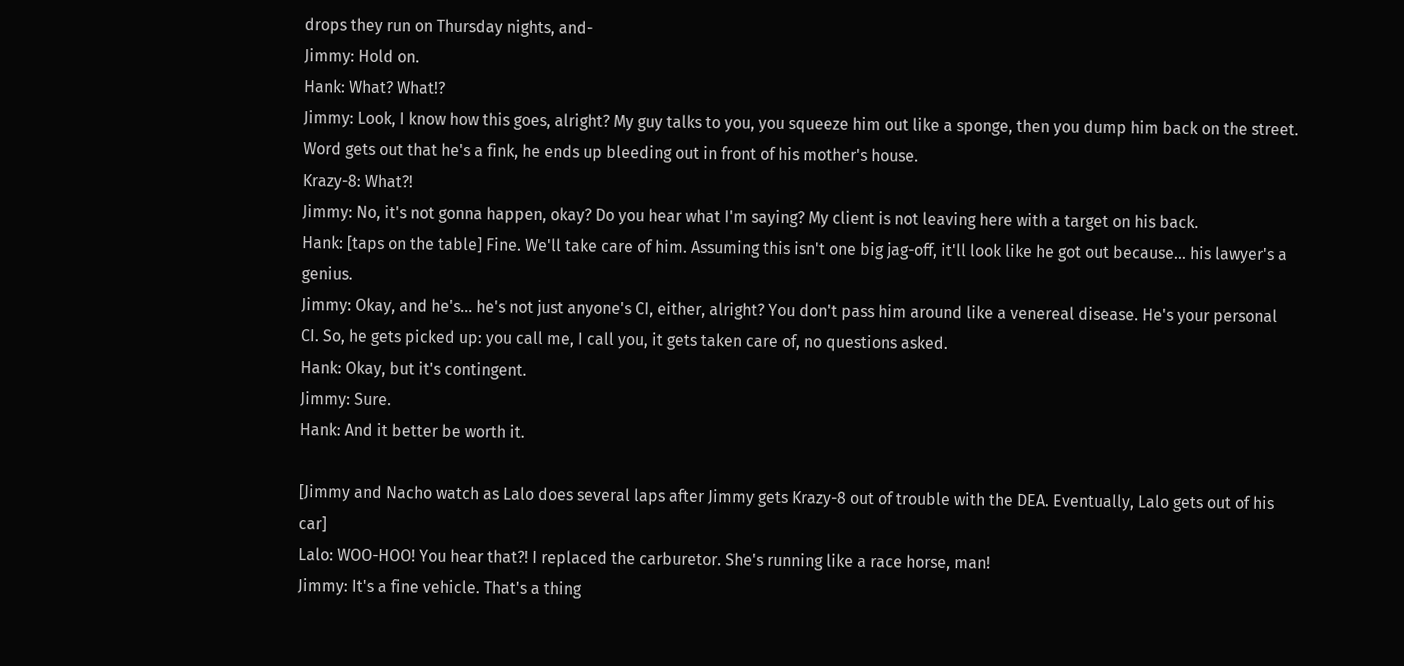drops they run on Thursday nights, and-
Jimmy: Hold on.
Hank: What? What!?
Jimmy: Look, I know how this goes, alright? My guy talks to you, you squeeze him out like a sponge, then you dump him back on the street. Word gets out that he's a fink, he ends up bleeding out in front of his mother's house.
Krazy-8: What?!
Jimmy: No, it's not gonna happen, okay? Do you hear what I'm saying? My client is not leaving here with a target on his back.
Hank: [taps on the table] Fine. We'll take care of him. Assuming this isn't one big jag-off, it'll look like he got out because... his lawyer's a genius.
Jimmy: Okay, and he's... he's not just anyone's CI, either, alright? You don't pass him around like a venereal disease. He's your personal CI. So, he gets picked up: you call me, I call you, it gets taken care of, no questions asked.
Hank: Okay, but it's contingent.
Jimmy: Sure.
Hank: And it better be worth it.

[Jimmy and Nacho watch as Lalo does several laps after Jimmy gets Krazy-8 out of trouble with the DEA. Eventually, Lalo gets out of his car]
Lalo: WOO-HOO! You hear that?! I replaced the carburetor. She's running like a race horse, man!
Jimmy: It's a fine vehicle. That's a thing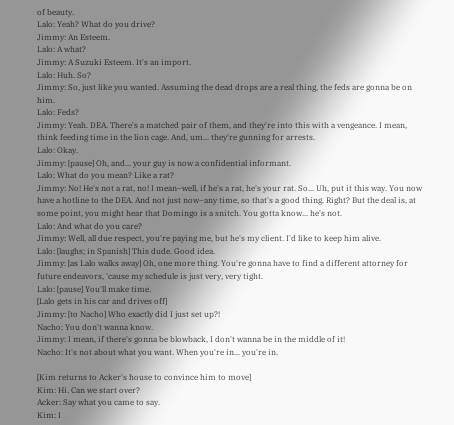of beauty.
Lalo: Yeah? What do you drive?
Jimmy: An Esteem.
Lalo: A what?
Jimmy: A Suzuki Esteem. It's an import.
Lalo: Huh. So?
Jimmy: So, just like you wanted. Assuming the dead drops are a real thing, the feds are gonna be on him.
Lalo: Feds?
Jimmy: Yeah. DEA. There's a matched pair of them, and they're into this with a vengeance. I mean, think feeding time in the lion cage. And, um... they're gunning for arrests.
Lalo: Okay.
Jimmy: [pause] Oh, and... your guy is now a confidential informant.
Lalo: What do you mean? Like a rat?
Jimmy: No! He's not a rat, no! I mean–well, if he's a rat, he's your rat. So... Uh, put it this way. You now have a hotline to the DEA. And not just now–any time, so that's a good thing. Right? But the deal is, at some point, you might hear that Domingo is a snitch. You gotta know... he's not.
Lalo: And what do you care?
Jimmy: Well, all due respect, you're paying me, but he's my client. I'd like to keep him alive.
Lalo: [laughs; in Spanish] This dude. Good idea.
Jimmy: [as Lalo walks away] Oh, one more thing. You're gonna have to find a different attorney for future endeavors, 'cause my schedule is just very, very tight.
Lalo: [pause] You'll make time.
[Lalo gets in his car and drives off]
Jimmy: [to Nacho] Who exactly did I just set up?!
Nacho: You don't wanna know.
Jimmy: I mean, if there's gonna be blowback, I don't wanna be in the middle of it!
Nacho: It's not about what you want. When you're in... you're in.

[Kim returns to Acker's house to convince him to move]
Kim: Hi. Can we start over?
Acker: Say what you came to say.
Kim: I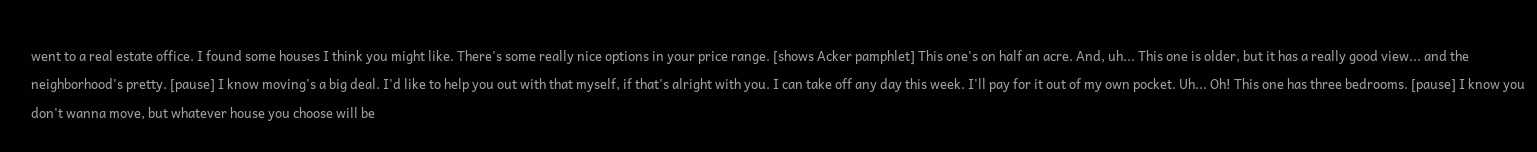went to a real estate office. I found some houses I think you might like. There's some really nice options in your price range. [shows Acker pamphlet] This one's on half an acre. And, uh... This one is older, but it has a really good view... and the neighborhood's pretty. [pause] I know moving's a big deal. I'd like to help you out with that myself, if that's alright with you. I can take off any day this week. I'll pay for it out of my own pocket. Uh... Oh! This one has three bedrooms. [pause] I know you don't wanna move, but whatever house you choose will be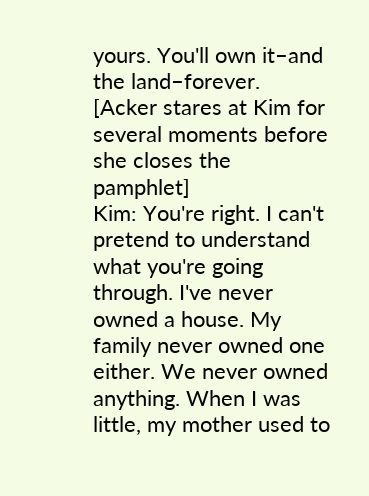yours. You'll own it–and the land–forever.
[Acker stares at Kim for several moments before she closes the pamphlet]
Kim: You're right. I can't pretend to understand what you're going through. I've never owned a house. My family never owned one either. We never owned anything. When I was little, my mother used to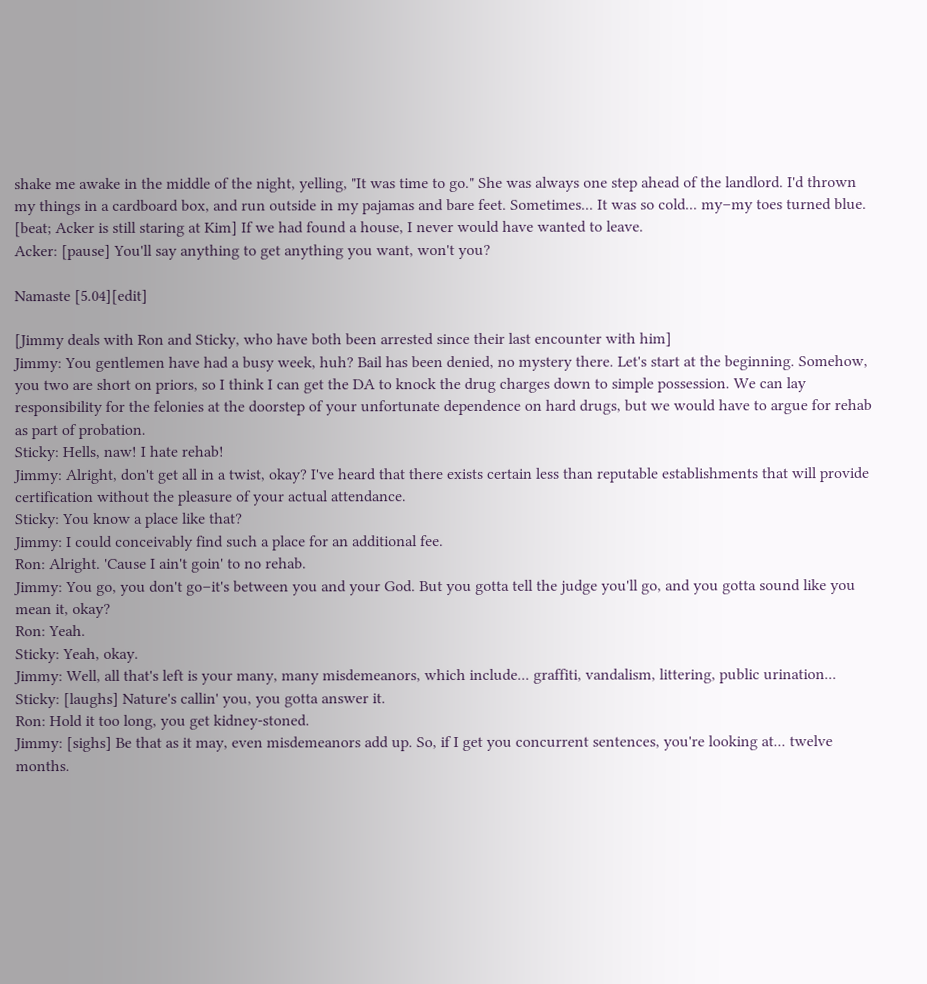shake me awake in the middle of the night, yelling, "It was time to go." She was always one step ahead of the landlord. I'd thrown my things in a cardboard box, and run outside in my pajamas and bare feet. Sometimes... It was so cold... my–my toes turned blue. [beat; Acker is still staring at Kim] If we had found a house, I never would have wanted to leave.
Acker: [pause] You'll say anything to get anything you want, won't you?

Namaste [5.04][edit]

[Jimmy deals with Ron and Sticky, who have both been arrested since their last encounter with him]
Jimmy: You gentlemen have had a busy week, huh? Bail has been denied, no mystery there. Let's start at the beginning. Somehow, you two are short on priors, so I think I can get the DA to knock the drug charges down to simple possession. We can lay responsibility for the felonies at the doorstep of your unfortunate dependence on hard drugs, but we would have to argue for rehab as part of probation.
Sticky: Hells, naw! I hate rehab!
Jimmy: Alright, don't get all in a twist, okay? I've heard that there exists certain less than reputable establishments that will provide certification without the pleasure of your actual attendance.
Sticky: You know a place like that?
Jimmy: I could conceivably find such a place for an additional fee.
Ron: Alright. 'Cause I ain't goin' to no rehab.
Jimmy: You go, you don't go–it's between you and your God. But you gotta tell the judge you'll go, and you gotta sound like you mean it, okay?
Ron: Yeah.
Sticky: Yeah, okay.
Jimmy: Well, all that's left is your many, many misdemeanors, which include... graffiti, vandalism, littering, public urination...
Sticky: [laughs] Nature's callin' you, you gotta answer it.
Ron: Hold it too long, you get kidney-stoned.
Jimmy: [sighs] Be that as it may, even misdemeanors add up. So, if I get you concurrent sentences, you're looking at... twelve months.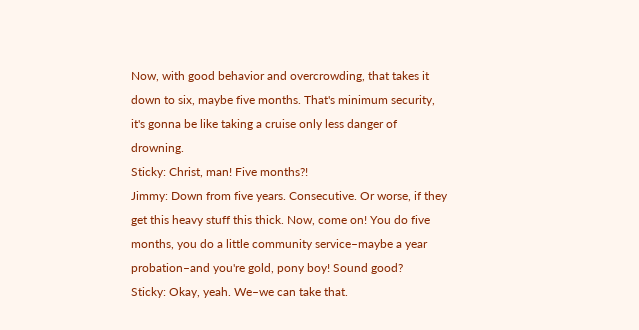Now, with good behavior and overcrowding, that takes it down to six, maybe five months. That's minimum security, it's gonna be like taking a cruise only less danger of drowning.
Sticky: Christ, man! Five months?!
Jimmy: Down from five years. Consecutive. Or worse, if they get this heavy stuff this thick. Now, come on! You do five months, you do a little community service–maybe a year probation–and you're gold, pony boy! Sound good?
Sticky: Okay, yeah. We–we can take that.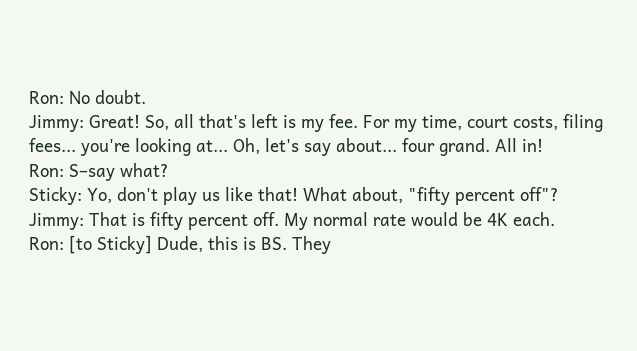Ron: No doubt.
Jimmy: Great! So, all that's left is my fee. For my time, court costs, filing fees... you're looking at... Oh, let's say about... four grand. All in!
Ron: S–say what?
Sticky: Yo, don't play us like that! What about, "fifty percent off"?
Jimmy: That is fifty percent off. My normal rate would be 4K each.
Ron: [to Sticky] Dude, this is BS. They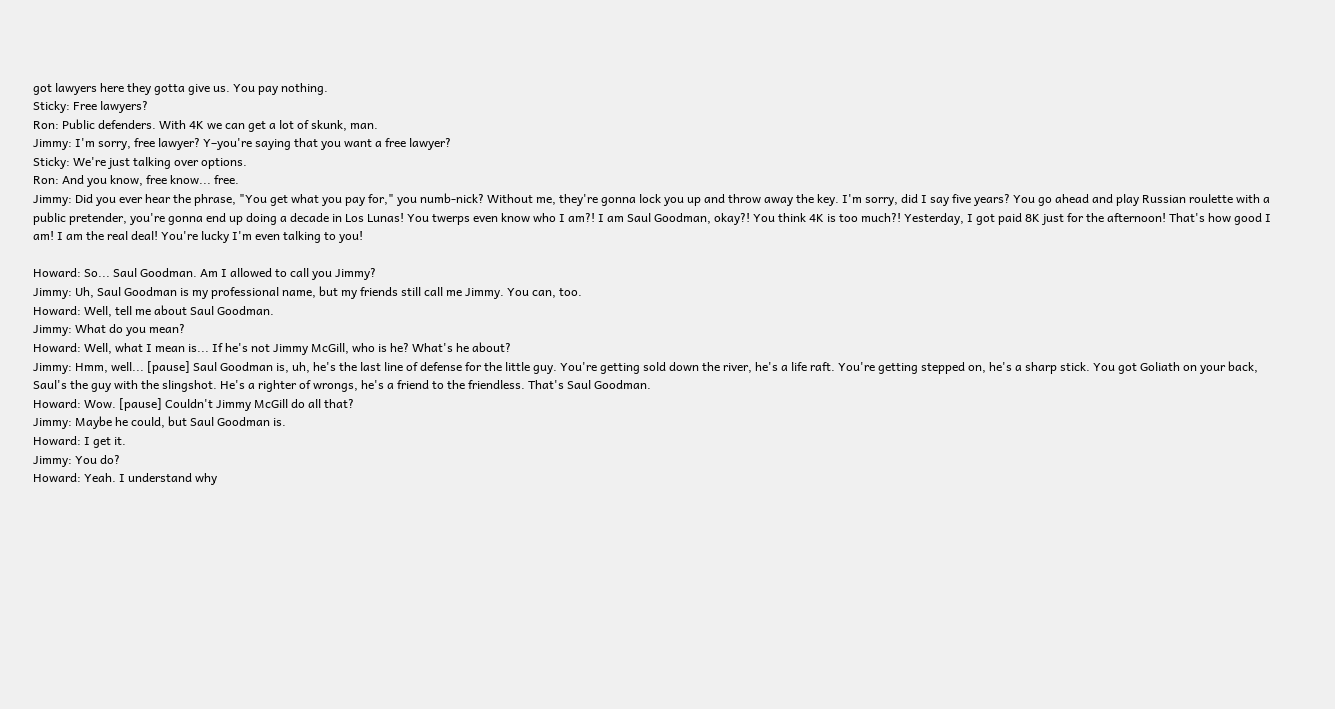got lawyers here they gotta give us. You pay nothing.
Sticky: Free lawyers?
Ron: Public defenders. With 4K we can get a lot of skunk, man.
Jimmy: I'm sorry, free lawyer? Y–you're saying that you want a free lawyer?
Sticky: We're just talking over options.
Ron: And you know, free know... free.
Jimmy: Did you ever hear the phrase, "You get what you pay for," you numb-nick? Without me, they're gonna lock you up and throw away the key. I'm sorry, did I say five years? You go ahead and play Russian roulette with a public pretender, you're gonna end up doing a decade in Los Lunas! You twerps even know who I am?! I am Saul Goodman, okay?! You think 4K is too much?! Yesterday, I got paid 8K just for the afternoon! That's how good I am! I am the real deal! You're lucky I'm even talking to you!

Howard: So... Saul Goodman. Am I allowed to call you Jimmy?
Jimmy: Uh, Saul Goodman is my professional name, but my friends still call me Jimmy. You can, too.
Howard: Well, tell me about Saul Goodman.
Jimmy: What do you mean?
Howard: Well, what I mean is... If he's not Jimmy McGill, who is he? What's he about?
Jimmy: Hmm, well... [pause] Saul Goodman is, uh, he's the last line of defense for the little guy. You're getting sold down the river, he's a life raft. You're getting stepped on, he's a sharp stick. You got Goliath on your back, Saul's the guy with the slingshot. He's a righter of wrongs, he's a friend to the friendless. That's Saul Goodman.
Howard: Wow. [pause] Couldn't Jimmy McGill do all that?
Jimmy: Maybe he could, but Saul Goodman is.
Howard: I get it.
Jimmy: You do?
Howard: Yeah. I understand why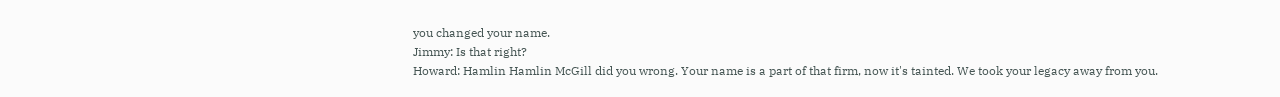you changed your name.
Jimmy: Is that right?
Howard: Hamlin Hamlin McGill did you wrong. Your name is a part of that firm, now it's tainted. We took your legacy away from you.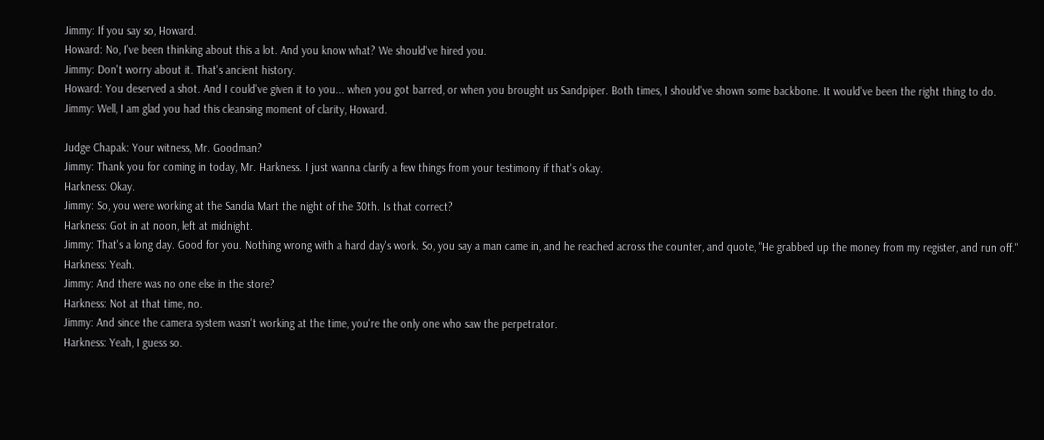Jimmy: If you say so, Howard.
Howard: No, I've been thinking about this a lot. And you know what? We should've hired you.
Jimmy: Don't worry about it. That's ancient history.
Howard: You deserved a shot. And I could've given it to you... when you got barred, or when you brought us Sandpiper. Both times, I should've shown some backbone. It would've been the right thing to do.
Jimmy: Well, I am glad you had this cleansing moment of clarity, Howard.

Judge Chapak: Your witness, Mr. Goodman?
Jimmy: Thank you for coming in today, Mr. Harkness. I just wanna clarify a few things from your testimony if that's okay.
Harkness: Okay.
Jimmy: So, you were working at the Sandia Mart the night of the 30th. Is that correct?
Harkness: Got in at noon, left at midnight.
Jimmy: That's a long day. Good for you. Nothing wrong with a hard day's work. So, you say a man came in, and he reached across the counter, and quote, "He grabbed up the money from my register, and run off."
Harkness: Yeah.
Jimmy: And there was no one else in the store?
Harkness: Not at that time, no.
Jimmy: And since the camera system wasn't working at the time, you're the only one who saw the perpetrator.
Harkness: Yeah, I guess so.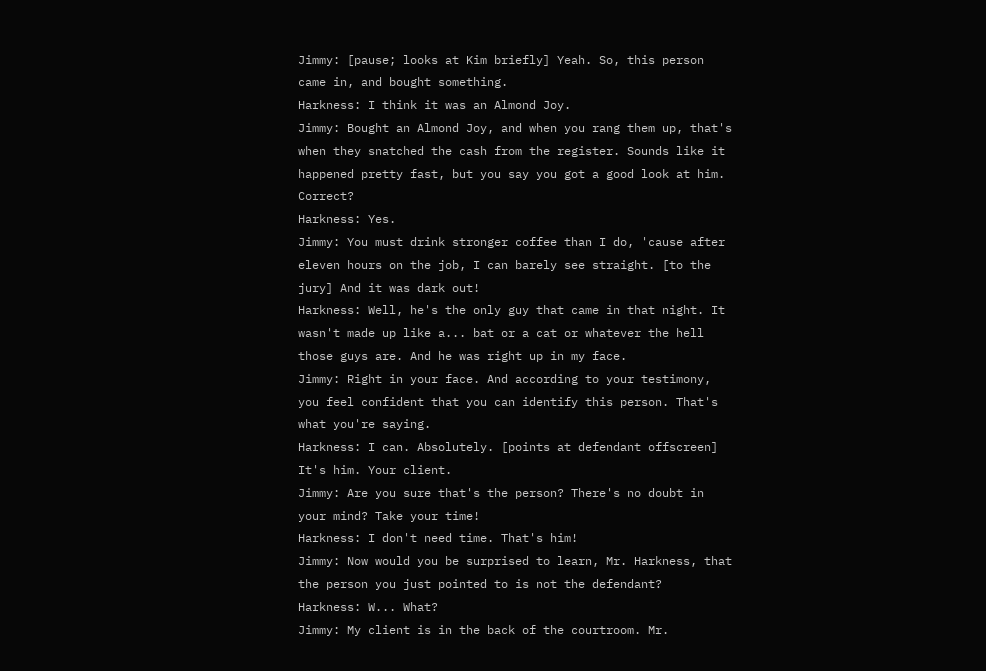Jimmy: [pause; looks at Kim briefly] Yeah. So, this person came in, and bought something.
Harkness: I think it was an Almond Joy.
Jimmy: Bought an Almond Joy, and when you rang them up, that's when they snatched the cash from the register. Sounds like it happened pretty fast, but you say you got a good look at him. Correct?
Harkness: Yes.
Jimmy: You must drink stronger coffee than I do, 'cause after eleven hours on the job, I can barely see straight. [to the jury] And it was dark out!
Harkness: Well, he's the only guy that came in that night. It wasn't made up like a... bat or a cat or whatever the hell those guys are. And he was right up in my face.
Jimmy: Right in your face. And according to your testimony, you feel confident that you can identify this person. That's what you're saying.
Harkness: I can. Absolutely. [points at defendant offscreen] It's him. Your client.
Jimmy: Are you sure that's the person? There's no doubt in your mind? Take your time!
Harkness: I don't need time. That's him!
Jimmy: Now would you be surprised to learn, Mr. Harkness, that the person you just pointed to is not the defendant?
Harkness: W... What?
Jimmy: My client is in the back of the courtroom. Mr.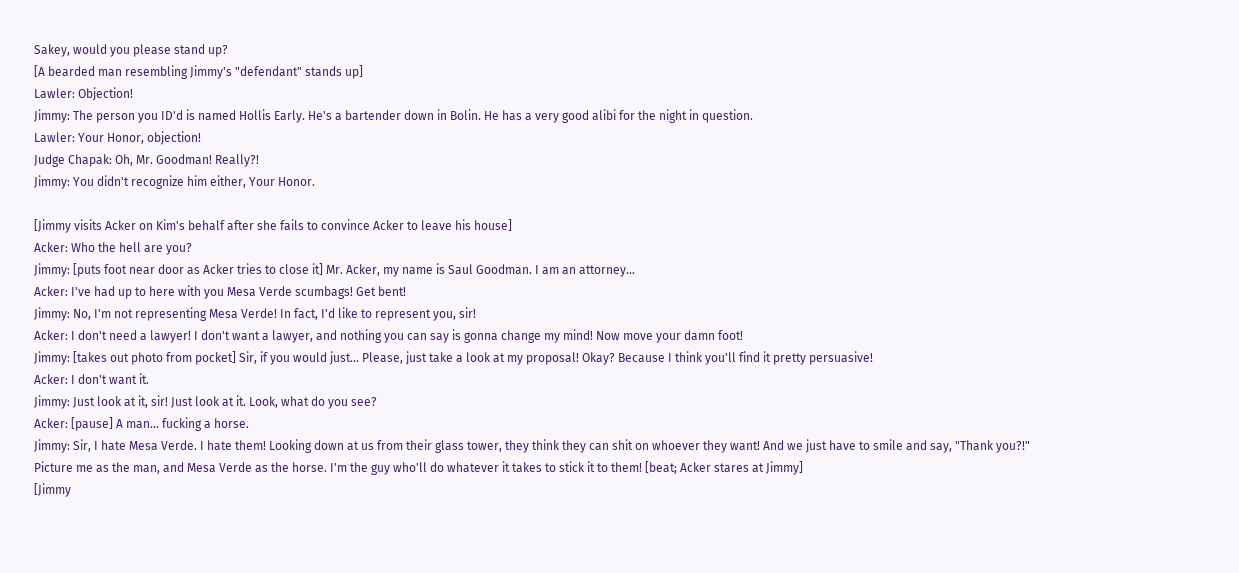Sakey, would you please stand up?
[A bearded man resembling Jimmy's "defendant" stands up]
Lawler: Objection!
Jimmy: The person you ID'd is named Hollis Early. He's a bartender down in Bolin. He has a very good alibi for the night in question.
Lawler: Your Honor, objection!
Judge Chapak: Oh, Mr. Goodman! Really?!
Jimmy: You didn't recognize him either, Your Honor.

[Jimmy visits Acker on Kim's behalf after she fails to convince Acker to leave his house]
Acker: Who the hell are you?
Jimmy: [puts foot near door as Acker tries to close it] Mr. Acker, my name is Saul Goodman. I am an attorney...
Acker: I've had up to here with you Mesa Verde scumbags! Get bent!
Jimmy: No, I'm not representing Mesa Verde! In fact, I'd like to represent you, sir!
Acker: I don't need a lawyer! I don't want a lawyer, and nothing you can say is gonna change my mind! Now move your damn foot!
Jimmy: [takes out photo from pocket] Sir, if you would just... Please, just take a look at my proposal! Okay? Because I think you'll find it pretty persuasive!
Acker: I don't want it.
Jimmy: Just look at it, sir! Just look at it. Look, what do you see?
Acker: [pause] A man... fucking a horse.
Jimmy: Sir, I hate Mesa Verde. I hate them! Looking down at us from their glass tower, they think they can shit on whoever they want! And we just have to smile and say, "Thank you?!" Picture me as the man, and Mesa Verde as the horse. I'm the guy who'll do whatever it takes to stick it to them! [beat; Acker stares at Jimmy]
[Jimmy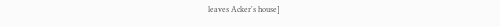leaves Acker's house]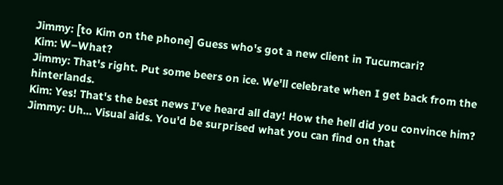Jimmy: [to Kim on the phone] Guess who's got a new client in Tucumcari?
Kim: W–What?
Jimmy: That's right. Put some beers on ice. We'll celebrate when I get back from the hinterlands.
Kim: Yes! That's the best news I've heard all day! How the hell did you convince him?
Jimmy: Uh... Visual aids. You'd be surprised what you can find on that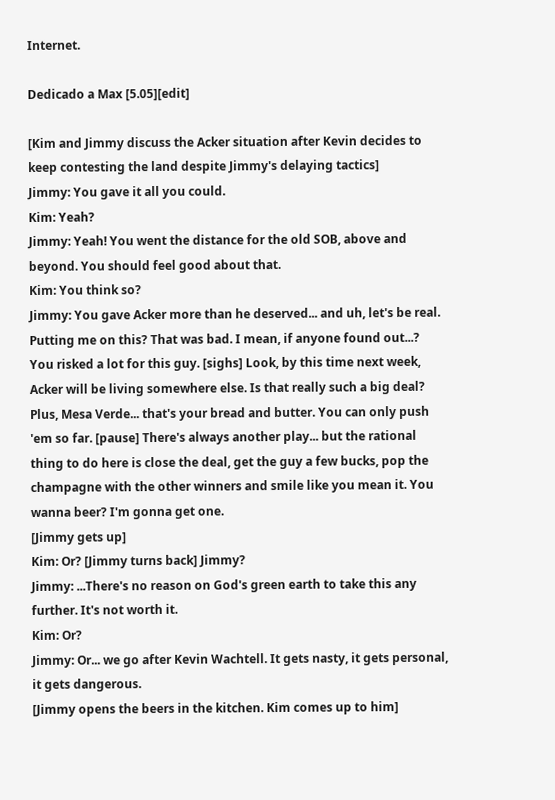Internet.

Dedicado a Max [5.05][edit]

[Kim and Jimmy discuss the Acker situation after Kevin decides to keep contesting the land despite Jimmy's delaying tactics]
Jimmy: You gave it all you could.
Kim: Yeah?
Jimmy: Yeah! You went the distance for the old SOB, above and beyond. You should feel good about that.
Kim: You think so?
Jimmy: You gave Acker more than he deserved... and uh, let's be real. Putting me on this? That was bad. I mean, if anyone found out...? You risked a lot for this guy. [sighs] Look, by this time next week, Acker will be living somewhere else. Is that really such a big deal? Plus, Mesa Verde... that's your bread and butter. You can only push 'em so far. [pause] There's always another play... but the rational thing to do here is close the deal, get the guy a few bucks, pop the champagne with the other winners and smile like you mean it. You wanna beer? I'm gonna get one.
[Jimmy gets up]
Kim: Or? [Jimmy turns back] Jimmy?
Jimmy: ...There's no reason on God's green earth to take this any further. It's not worth it.
Kim: Or?
Jimmy: Or... we go after Kevin Wachtell. It gets nasty, it gets personal, it gets dangerous.
[Jimmy opens the beers in the kitchen. Kim comes up to him]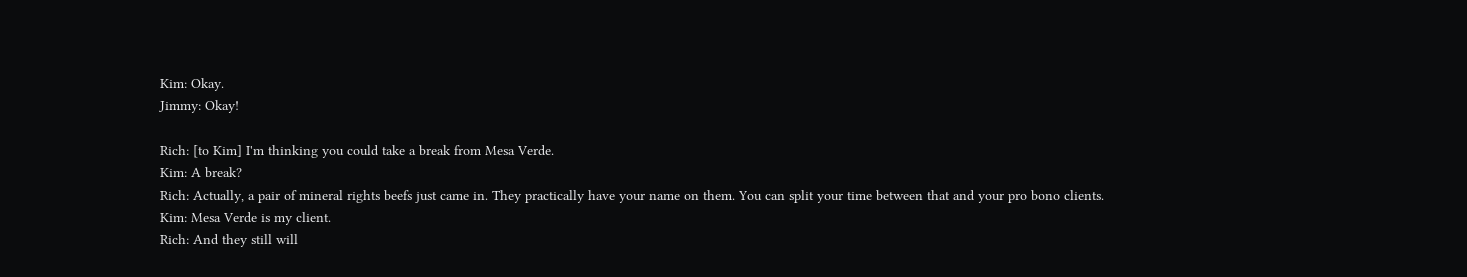Kim: Okay.
Jimmy: Okay!

Rich: [to Kim] I'm thinking you could take a break from Mesa Verde.
Kim: A break?
Rich: Actually, a pair of mineral rights beefs just came in. They practically have your name on them. You can split your time between that and your pro bono clients.
Kim: Mesa Verde is my client.
Rich: And they still will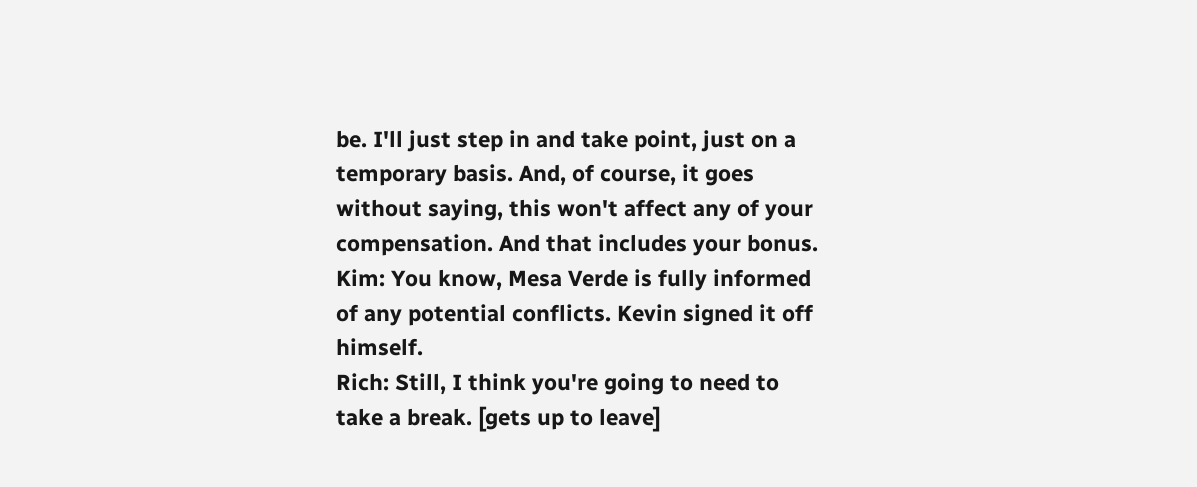be. I'll just step in and take point, just on a temporary basis. And, of course, it goes without saying, this won't affect any of your compensation. And that includes your bonus.
Kim: You know, Mesa Verde is fully informed of any potential conflicts. Kevin signed it off himself.
Rich: Still, I think you're going to need to take a break. [gets up to leave]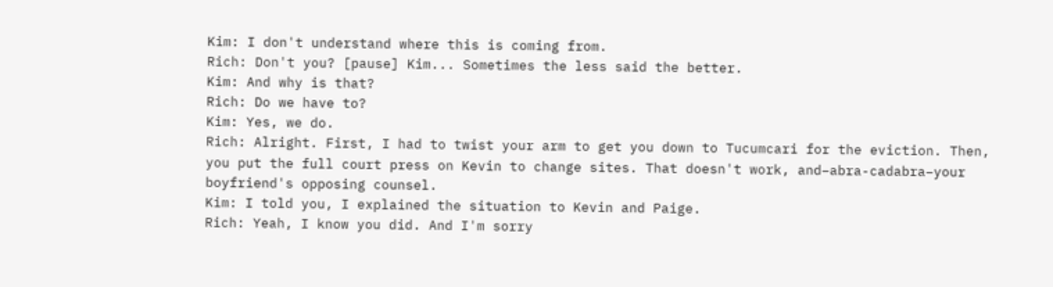Kim: I don't understand where this is coming from.
Rich: Don't you? [pause] Kim... Sometimes the less said the better.
Kim: And why is that?
Rich: Do we have to?
Kim: Yes, we do.
Rich: Alright. First, I had to twist your arm to get you down to Tucumcari for the eviction. Then, you put the full court press on Kevin to change sites. That doesn't work, and–abra-cadabra–your boyfriend's opposing counsel.
Kim: I told you, I explained the situation to Kevin and Paige.
Rich: Yeah, I know you did. And I'm sorry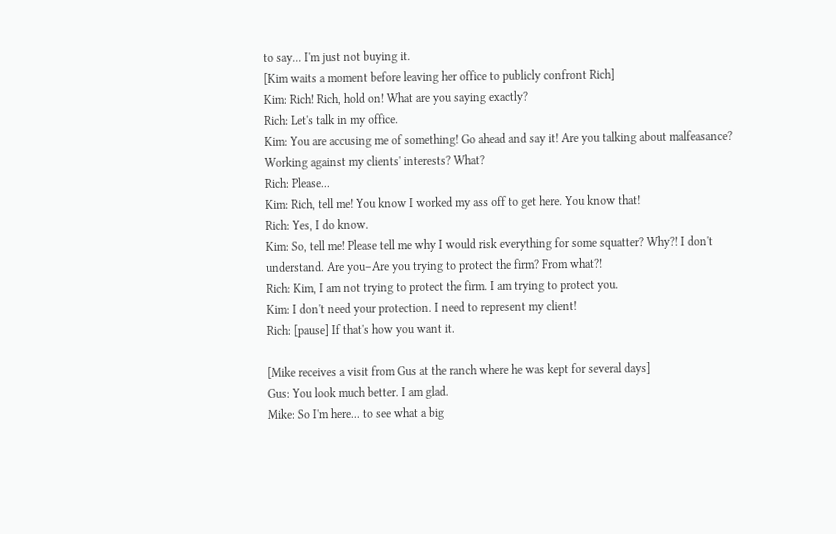to say... I'm just not buying it.
[Kim waits a moment before leaving her office to publicly confront Rich]
Kim: Rich! Rich, hold on! What are you saying exactly?
Rich: Let's talk in my office.
Kim: You are accusing me of something! Go ahead and say it! Are you talking about malfeasance? Working against my clients' interests? What?
Rich: Please...
Kim: Rich, tell me! You know I worked my ass off to get here. You know that!
Rich: Yes, I do know.
Kim: So, tell me! Please tell me why I would risk everything for some squatter? Why?! I don't understand. Are you–Are you trying to protect the firm? From what?!
Rich: Kim, I am not trying to protect the firm. I am trying to protect you.
Kim: I don't need your protection. I need to represent my client!
Rich: [pause] If that's how you want it.

[Mike receives a visit from Gus at the ranch where he was kept for several days]
Gus: You look much better. I am glad.
Mike: So I'm here... to see what a big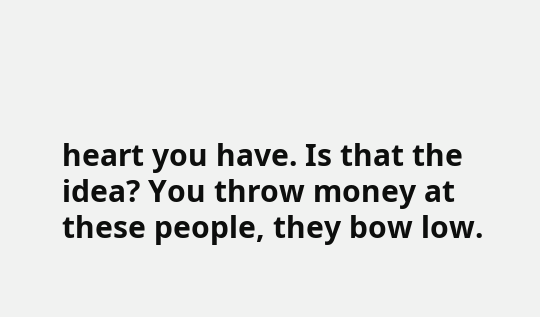heart you have. Is that the idea? You throw money at these people, they bow low.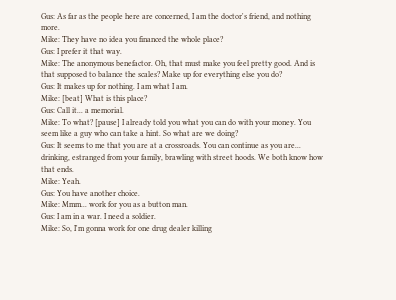Gus: As far as the people here are concerned, I am the doctor's friend, and nothing more.
Mike: They have no idea you financed the whole place?
Gus: I prefer it that way.
Mike: The anonymous benefactor. Oh, that must make you feel pretty good. And is that supposed to balance the scales? Make up for everything else you do?
Gus: It makes up for nothing. I am what I am.
Mike: [beat] What is this place?
Gus: Call it... a memorial.
Mike: To what? [pause] I already told you what you can do with your money. You seem like a guy who can take a hint. So what are we doing?
Gus: It seems to me that you are at a crossroads. You can continue as you are... drinking, estranged from your family, brawling with street hoods. We both know how that ends.
Mike: Yeah.
Gus: You have another choice.
Mike: Mmm... work for you as a button man.
Gus: I am in a war. I need a soldier.
Mike: So, I'm gonna work for one drug dealer killing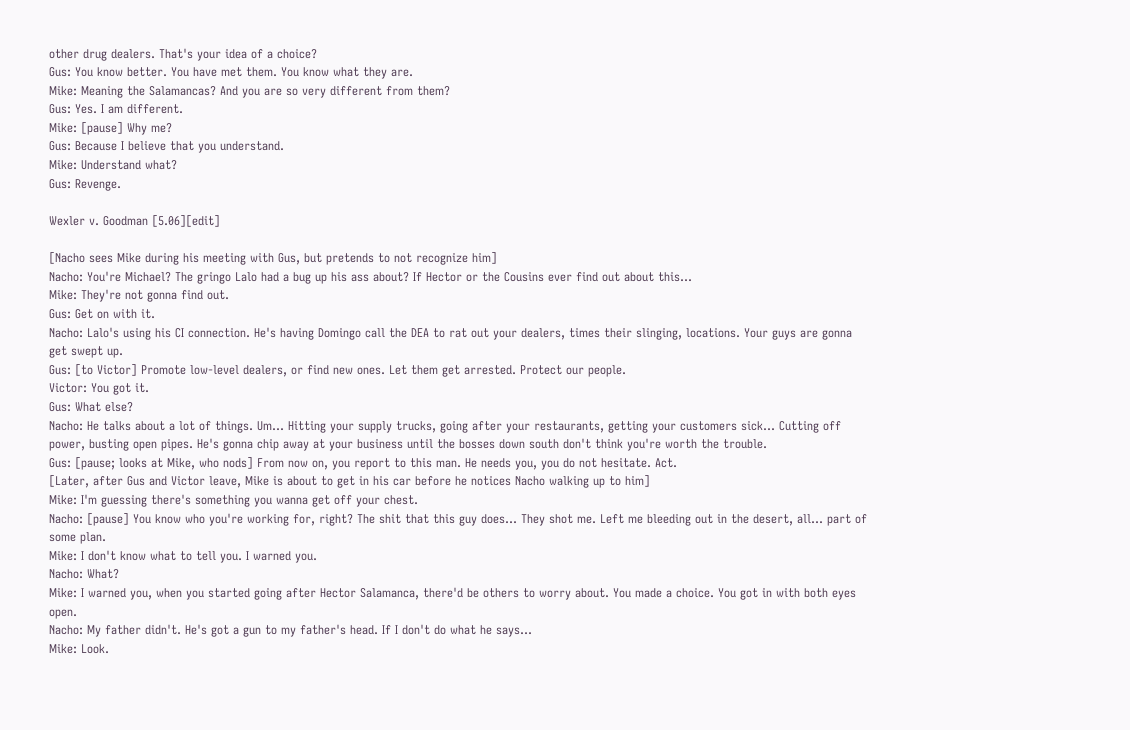other drug dealers. That's your idea of a choice?
Gus: You know better. You have met them. You know what they are.
Mike: Meaning the Salamancas? And you are so very different from them?
Gus: Yes. I am different.
Mike: [pause] Why me?
Gus: Because I believe that you understand.
Mike: Understand what?
Gus: Revenge.

Wexler v. Goodman [5.06][edit]

[Nacho sees Mike during his meeting with Gus, but pretends to not recognize him]
Nacho: You're Michael? The gringo Lalo had a bug up his ass about? If Hector or the Cousins ever find out about this...
Mike: They're not gonna find out.
Gus: Get on with it.
Nacho: Lalo's using his CI connection. He's having Domingo call the DEA to rat out your dealers, times their slinging, locations. Your guys are gonna get swept up.
Gus: [to Victor] Promote low-level dealers, or find new ones. Let them get arrested. Protect our people.
Victor: You got it.
Gus: What else?
Nacho: He talks about a lot of things. Um... Hitting your supply trucks, going after your restaurants, getting your customers sick... Cutting off power, busting open pipes. He's gonna chip away at your business until the bosses down south don't think you're worth the trouble.
Gus: [pause; looks at Mike, who nods] From now on, you report to this man. He needs you, you do not hesitate. Act.
[Later, after Gus and Victor leave, Mike is about to get in his car before he notices Nacho walking up to him]
Mike: I'm guessing there's something you wanna get off your chest.
Nacho: [pause] You know who you're working for, right? The shit that this guy does... They shot me. Left me bleeding out in the desert, all... part of some plan.
Mike: I don't know what to tell you. I warned you.
Nacho: What?
Mike: I warned you, when you started going after Hector Salamanca, there'd be others to worry about. You made a choice. You got in with both eyes open.
Nacho: My father didn't. He's got a gun to my father's head. If I don't do what he says...
Mike: Look.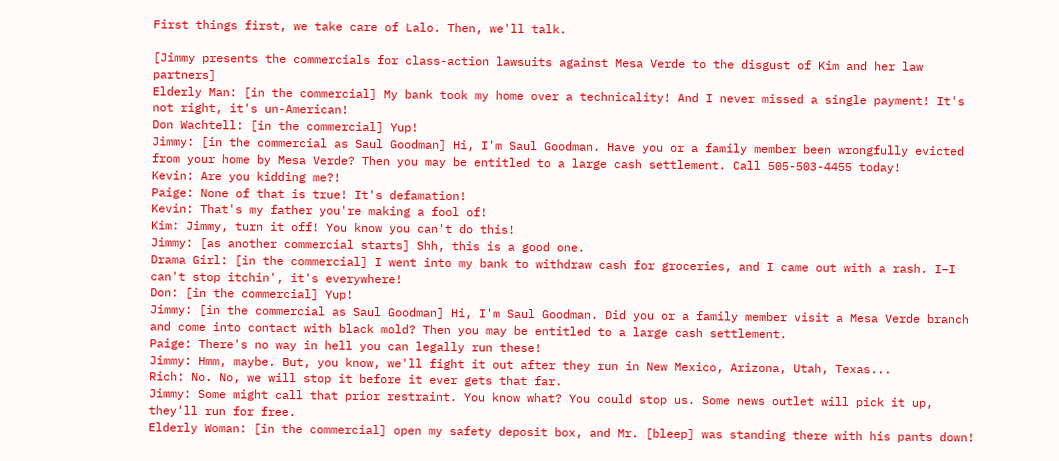First things first, we take care of Lalo. Then, we'll talk.

[Jimmy presents the commercials for class-action lawsuits against Mesa Verde to the disgust of Kim and her law partners]
Elderly Man: [in the commercial] My bank took my home over a technicality! And I never missed a single payment! It's not right, it's un-American!
Don Wachtell: [in the commercial] Yup!
Jimmy: [in the commercial as Saul Goodman] Hi, I'm Saul Goodman. Have you or a family member been wrongfully evicted from your home by Mesa Verde? Then you may be entitled to a large cash settlement. Call 505-503-4455 today!
Kevin: Are you kidding me?!
Paige: None of that is true! It's defamation!
Kevin: That's my father you're making a fool of!
Kim: Jimmy, turn it off! You know you can't do this!
Jimmy: [as another commercial starts] Shh, this is a good one.
Drama Girl: [in the commercial] I went into my bank to withdraw cash for groceries, and I came out with a rash. I–I can't stop itchin', it's everywhere!
Don: [in the commercial] Yup!
Jimmy: [in the commercial as Saul Goodman] Hi, I'm Saul Goodman. Did you or a family member visit a Mesa Verde branch and come into contact with black mold? Then you may be entitled to a large cash settlement.
Paige: There's no way in hell you can legally run these!
Jimmy: Hmm, maybe. But, you know, we'll fight it out after they run in New Mexico, Arizona, Utah, Texas...
Rich: No. No, we will stop it before it ever gets that far.
Jimmy: Some might call that prior restraint. You know what? You could stop us. Some news outlet will pick it up, they'll run for free.
Elderly Woman: [in the commercial] open my safety deposit box, and Mr. [bleep] was standing there with his pants down!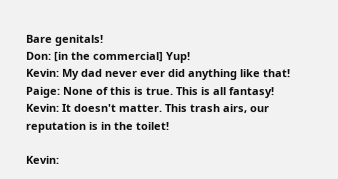Bare genitals!
Don: [in the commercial] Yup!
Kevin: My dad never ever did anything like that!
Paige: None of this is true. This is all fantasy!
Kevin: It doesn't matter. This trash airs, our reputation is in the toilet!

Kevin: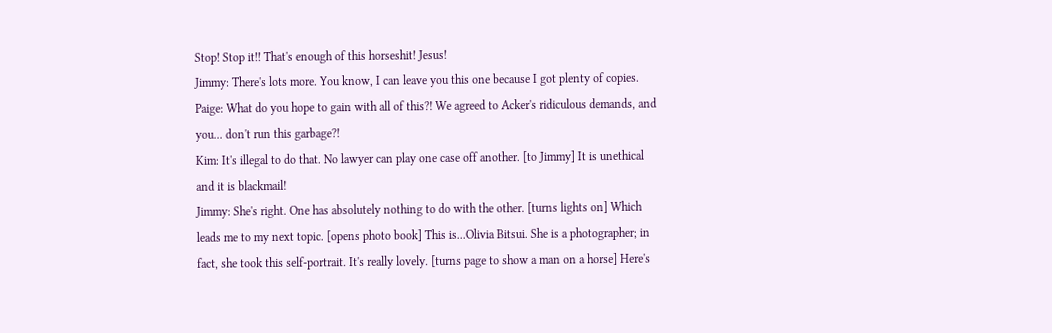Stop! Stop it!! That's enough of this horseshit! Jesus!
Jimmy: There's lots more. You know, I can leave you this one because I got plenty of copies.
Paige: What do you hope to gain with all of this?! We agreed to Acker's ridiculous demands, and you... don't run this garbage?!
Kim: It's illegal to do that. No lawyer can play one case off another. [to Jimmy] It is unethical and it is blackmail!
Jimmy: She's right. One has absolutely nothing to do with the other. [turns lights on] Which leads me to my next topic. [opens photo book] This is...Olivia Bitsui. She is a photographer; in fact, she took this self-portrait. It's really lovely. [turns page to show a man on a horse] Here's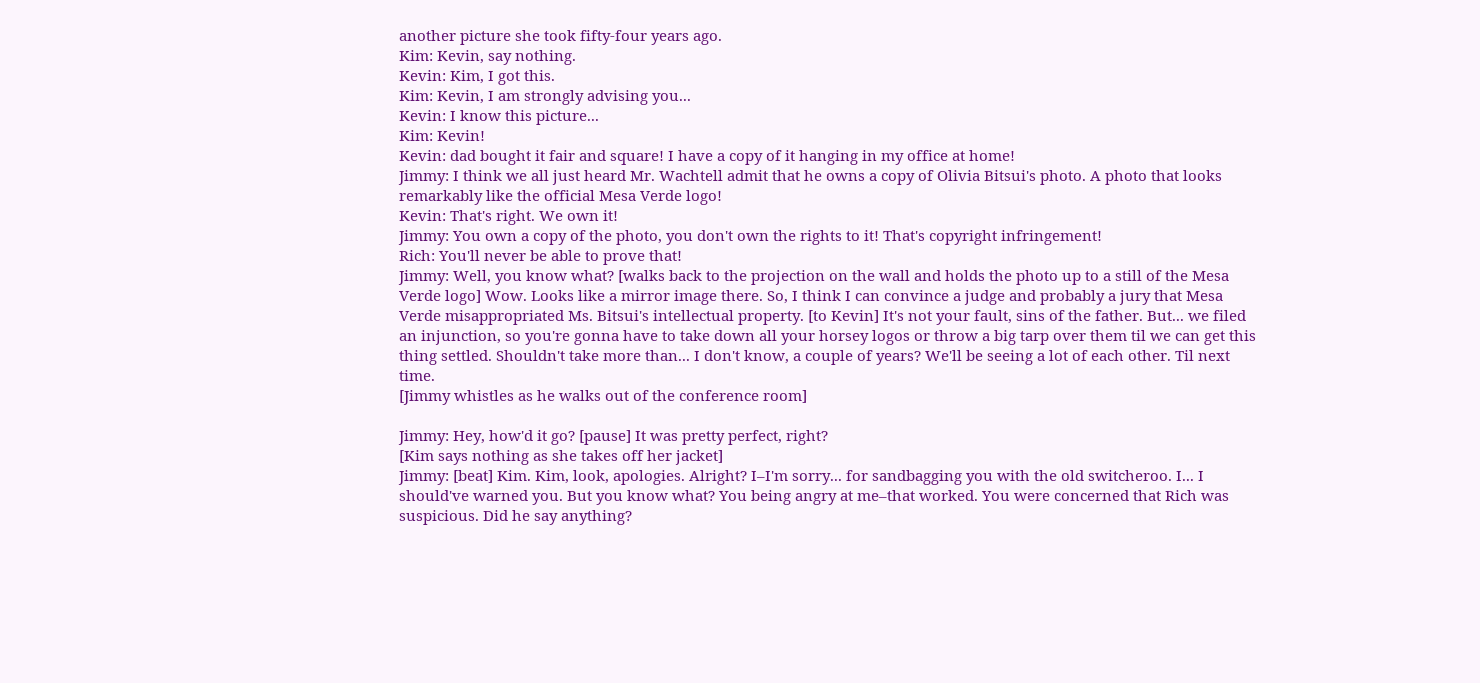another picture she took fifty-four years ago.
Kim: Kevin, say nothing.
Kevin: Kim, I got this.
Kim: Kevin, I am strongly advising you...
Kevin: I know this picture...
Kim: Kevin!
Kevin: dad bought it fair and square! I have a copy of it hanging in my office at home!
Jimmy: I think we all just heard Mr. Wachtell admit that he owns a copy of Olivia Bitsui's photo. A photo that looks remarkably like the official Mesa Verde logo!
Kevin: That's right. We own it!
Jimmy: You own a copy of the photo, you don't own the rights to it! That's copyright infringement!
Rich: You'll never be able to prove that!
Jimmy: Well, you know what? [walks back to the projection on the wall and holds the photo up to a still of the Mesa Verde logo] Wow. Looks like a mirror image there. So, I think I can convince a judge and probably a jury that Mesa Verde misappropriated Ms. Bitsui's intellectual property. [to Kevin] It's not your fault, sins of the father. But... we filed an injunction, so you're gonna have to take down all your horsey logos or throw a big tarp over them til we can get this thing settled. Shouldn't take more than... I don't know, a couple of years? We'll be seeing a lot of each other. Til next time.
[Jimmy whistles as he walks out of the conference room]

Jimmy: Hey, how'd it go? [pause] It was pretty perfect, right?
[Kim says nothing as she takes off her jacket]
Jimmy: [beat] Kim. Kim, look, apologies. Alright? I–I'm sorry... for sandbagging you with the old switcheroo. I... I should've warned you. But you know what? You being angry at me–that worked. You were concerned that Rich was suspicious. Did he say anything?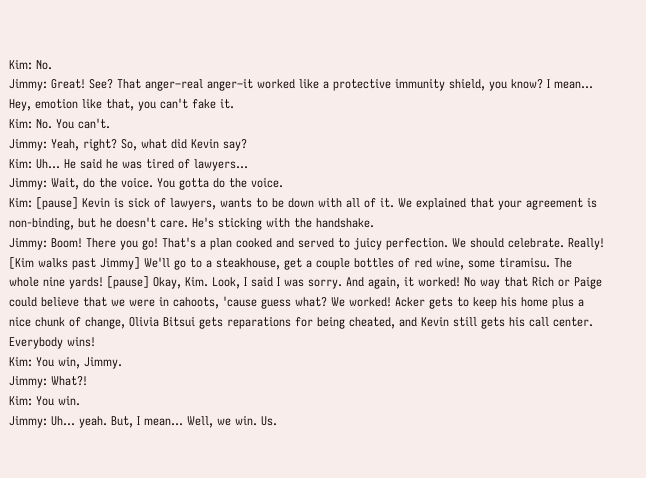Kim: No.
Jimmy: Great! See? That anger–real anger–it worked like a protective immunity shield, you know? I mean... Hey, emotion like that, you can't fake it.
Kim: No. You can't.
Jimmy: Yeah, right? So, what did Kevin say?
Kim: Uh... He said he was tired of lawyers...
Jimmy: Wait, do the voice. You gotta do the voice.
Kim: [pause] Kevin is sick of lawyers, wants to be down with all of it. We explained that your agreement is non-binding, but he doesn't care. He's sticking with the handshake.
Jimmy: Boom! There you go! That's a plan cooked and served to juicy perfection. We should celebrate. Really! [Kim walks past Jimmy] We'll go to a steakhouse, get a couple bottles of red wine, some tiramisu. The whole nine yards! [pause] Okay, Kim. Look, I said I was sorry. And again, it worked! No way that Rich or Paige could believe that we were in cahoots, 'cause guess what? We worked! Acker gets to keep his home plus a nice chunk of change, Olivia Bitsui gets reparations for being cheated, and Kevin still gets his call center. Everybody wins!
Kim: You win, Jimmy.
Jimmy: What?!
Kim: You win.
Jimmy: Uh... yeah. But, I mean... Well, we win. Us.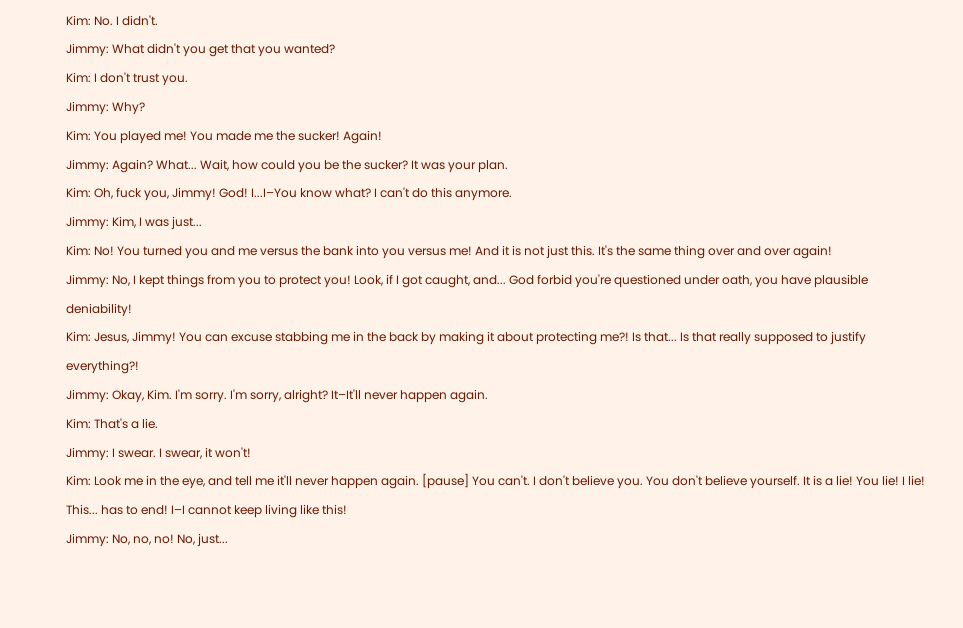Kim: No. I didn't.
Jimmy: What didn't you get that you wanted?
Kim: I don't trust you.
Jimmy: Why?
Kim: You played me! You made me the sucker! Again!
Jimmy: Again? What... Wait, how could you be the sucker? It was your plan.
Kim: Oh, fuck you, Jimmy! God! I...I–You know what? I can't do this anymore.
Jimmy: Kim, I was just...
Kim: No! You turned you and me versus the bank into you versus me! And it is not just this. It's the same thing over and over again!
Jimmy: No, I kept things from you to protect you! Look, if I got caught, and... God forbid you're questioned under oath, you have plausible deniability!
Kim: Jesus, Jimmy! You can excuse stabbing me in the back by making it about protecting me?! Is that... Is that really supposed to justify everything?!
Jimmy: Okay, Kim. I'm sorry. I'm sorry, alright? It–It'll never happen again.
Kim: That's a lie.
Jimmy: I swear. I swear, it won't!
Kim: Look me in the eye, and tell me it'll never happen again. [pause] You can't. I don't believe you. You don't believe yourself. It is a lie! You lie! I lie! This... has to end! I–I cannot keep living like this!
Jimmy: No, no, no! No, just...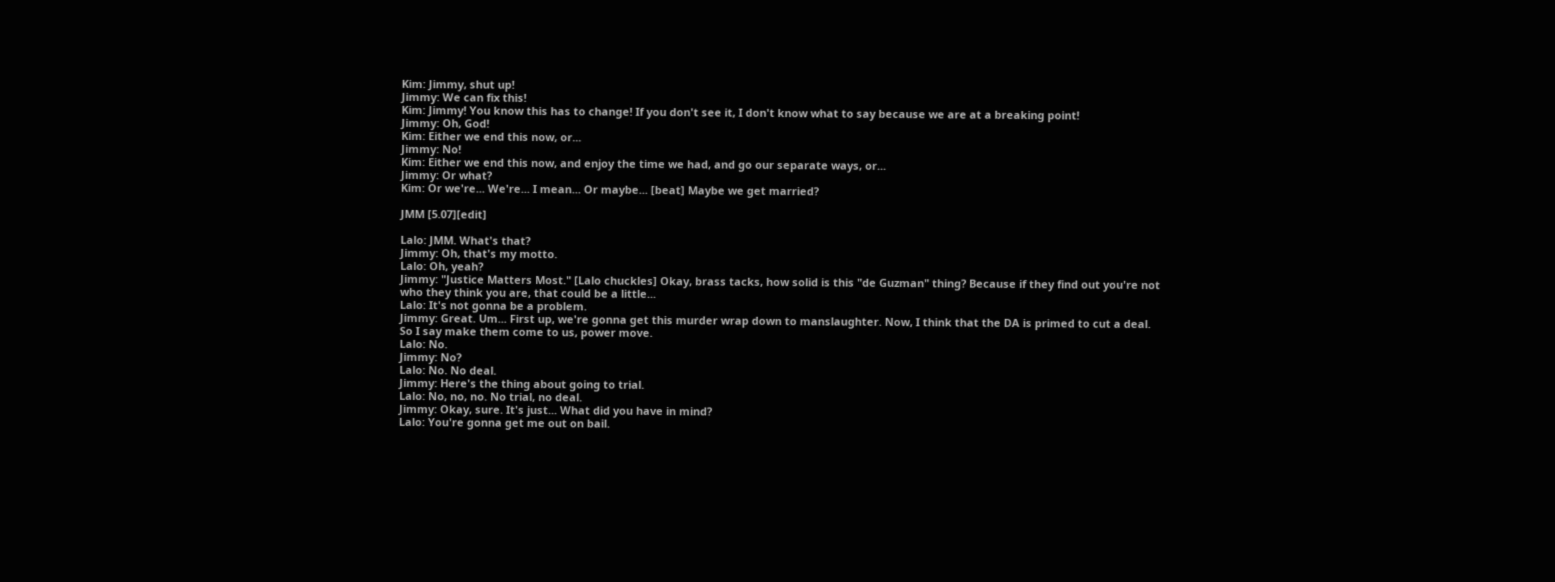Kim: Jimmy, shut up!
Jimmy: We can fix this!
Kim: Jimmy! You know this has to change! If you don't see it, I don't know what to say because we are at a breaking point!
Jimmy: Oh, God!
Kim: Either we end this now, or...
Jimmy: No!
Kim: Either we end this now, and enjoy the time we had, and go our separate ways, or...
Jimmy: Or what?
Kim: Or we're... We're... I mean... Or maybe... [beat] Maybe we get married?

JMM [5.07][edit]

Lalo: JMM. What's that?
Jimmy: Oh, that's my motto.
Lalo: Oh, yeah?
Jimmy: "Justice Matters Most." [Lalo chuckles] Okay, brass tacks, how solid is this "de Guzman" thing? Because if they find out you're not who they think you are, that could be a little...
Lalo: It's not gonna be a problem.
Jimmy: Great. Um... First up, we're gonna get this murder wrap down to manslaughter. Now, I think that the DA is primed to cut a deal. So I say make them come to us, power move.
Lalo: No.
Jimmy: No?
Lalo: No. No deal.
Jimmy: Here's the thing about going to trial.
Lalo: No, no, no. No trial, no deal.
Jimmy: Okay, sure. It's just... What did you have in mind?
Lalo: You're gonna get me out on bail.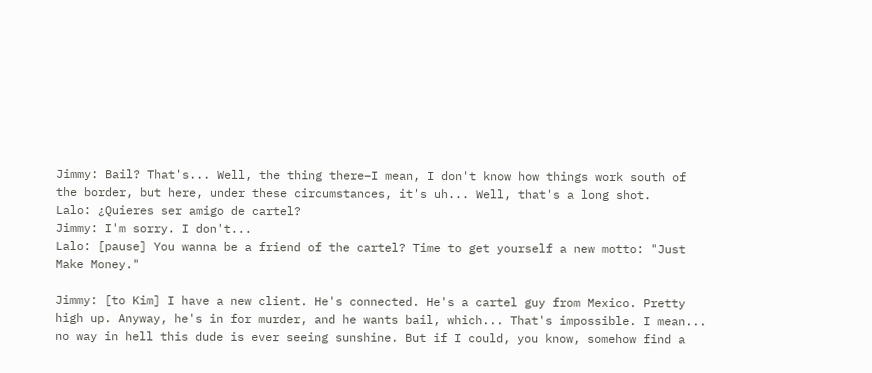Jimmy: Bail? That's... Well, the thing there–I mean, I don't know how things work south of the border, but here, under these circumstances, it's uh... Well, that's a long shot.
Lalo: ¿Quieres ser amigo de cartel?
Jimmy: I'm sorry. I don't...
Lalo: [pause] You wanna be a friend of the cartel? Time to get yourself a new motto: "Just Make Money."

Jimmy: [to Kim] I have a new client. He's connected. He's a cartel guy from Mexico. Pretty high up. Anyway, he's in for murder, and he wants bail, which... That's impossible. I mean... no way in hell this dude is ever seeing sunshine. But if I could, you know, somehow find a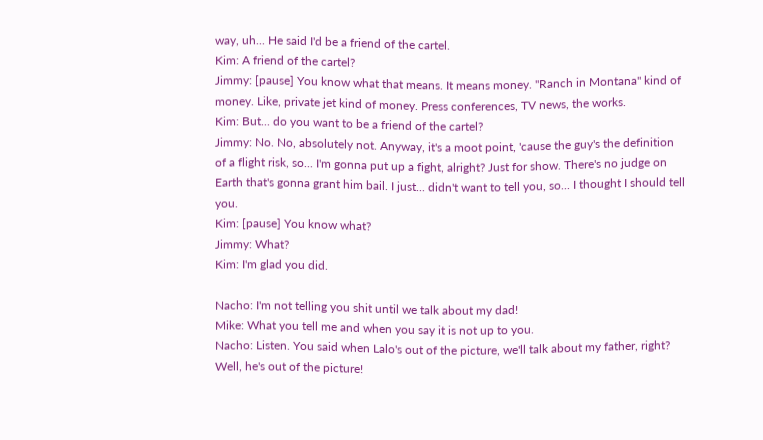way, uh... He said I'd be a friend of the cartel.
Kim: A friend of the cartel?
Jimmy: [pause] You know what that means. It means money. "Ranch in Montana" kind of money. Like, private jet kind of money. Press conferences, TV news, the works.
Kim: But... do you want to be a friend of the cartel?
Jimmy: No. No, absolutely not. Anyway, it's a moot point, 'cause the guy's the definition of a flight risk, so... I'm gonna put up a fight, alright? Just for show. There's no judge on Earth that's gonna grant him bail. I just... didn't want to tell you, so... I thought I should tell you.
Kim: [pause] You know what?
Jimmy: What?
Kim: I'm glad you did.

Nacho: I'm not telling you shit until we talk about my dad!
Mike: What you tell me and when you say it is not up to you.
Nacho: Listen. You said when Lalo's out of the picture, we'll talk about my father, right? Well, he's out of the picture!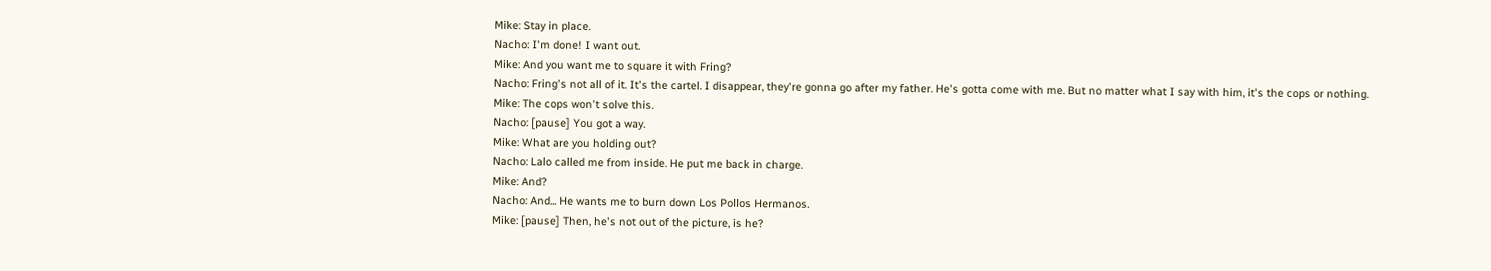Mike: Stay in place.
Nacho: I'm done! I want out.
Mike: And you want me to square it with Fring?
Nacho: Fring's not all of it. It's the cartel. I disappear, they're gonna go after my father. He's gotta come with me. But no matter what I say with him, it's the cops or nothing.
Mike: The cops won't solve this.
Nacho: [pause] You got a way.
Mike: What are you holding out?
Nacho: Lalo called me from inside. He put me back in charge.
Mike: And?
Nacho: And... He wants me to burn down Los Pollos Hermanos.
Mike: [pause] Then, he's not out of the picture, is he?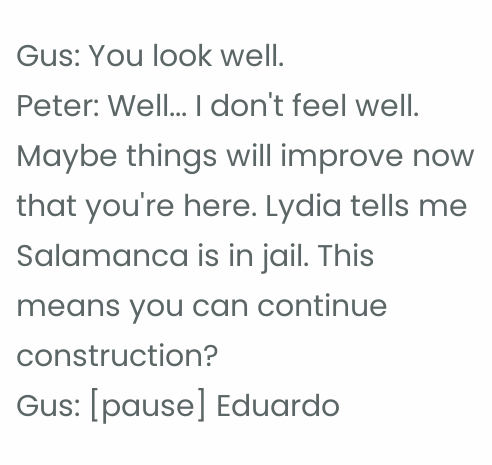Gus: You look well.
Peter: Well... I don't feel well. Maybe things will improve now that you're here. Lydia tells me Salamanca is in jail. This means you can continue construction?
Gus: [pause] Eduardo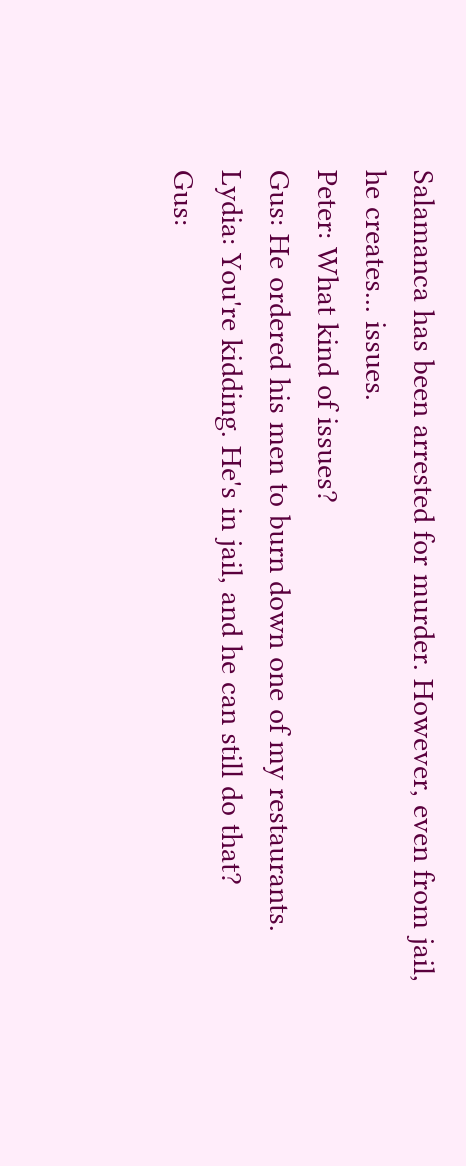Salamanca has been arrested for murder. However, even from jail, he creates... issues.
Peter: What kind of issues?
Gus: He ordered his men to burn down one of my restaurants.
Lydia: You're kidding. He's in jail, and he can still do that?
Gus: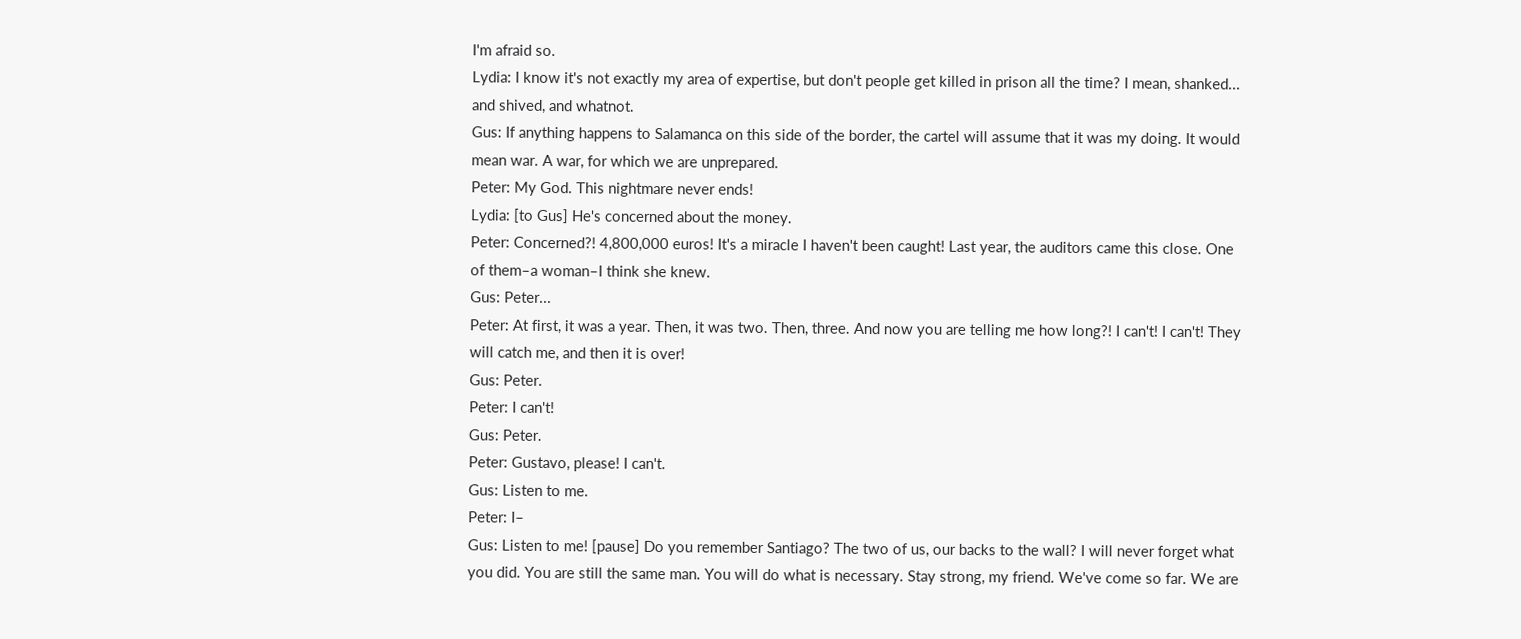I'm afraid so.
Lydia: I know it's not exactly my area of expertise, but don't people get killed in prison all the time? I mean, shanked... and shived, and whatnot.
Gus: If anything happens to Salamanca on this side of the border, the cartel will assume that it was my doing. It would mean war. A war, for which we are unprepared.
Peter: My God. This nightmare never ends!
Lydia: [to Gus] He's concerned about the money.
Peter: Concerned?! 4,800,000 euros! It's a miracle I haven't been caught! Last year, the auditors came this close. One of them–a woman–I think she knew.
Gus: Peter...
Peter: At first, it was a year. Then, it was two. Then, three. And now you are telling me how long?! I can't! I can't! They will catch me, and then it is over!
Gus: Peter.
Peter: I can't!
Gus: Peter.
Peter: Gustavo, please! I can't.
Gus: Listen to me.
Peter: I–
Gus: Listen to me! [pause] Do you remember Santiago? The two of us, our backs to the wall? I will never forget what you did. You are still the same man. You will do what is necessary. Stay strong, my friend. We've come so far. We are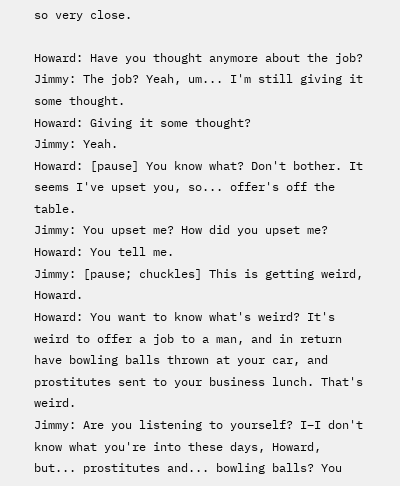so very close.

Howard: Have you thought anymore about the job?
Jimmy: The job? Yeah, um... I'm still giving it some thought.
Howard: Giving it some thought?
Jimmy: Yeah.
Howard: [pause] You know what? Don't bother. It seems I've upset you, so... offer's off the table.
Jimmy: You upset me? How did you upset me?
Howard: You tell me.
Jimmy: [pause; chuckles] This is getting weird, Howard.
Howard: You want to know what's weird? It's weird to offer a job to a man, and in return have bowling balls thrown at your car, and prostitutes sent to your business lunch. That's weird.
Jimmy: Are you listening to yourself? I–I don't know what you're into these days, Howard, but... prostitutes and... bowling balls? You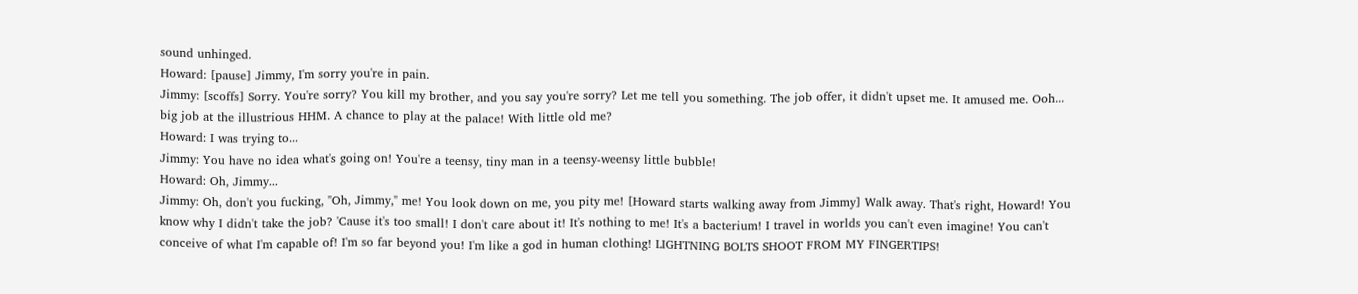sound unhinged.
Howard: [pause] Jimmy, I'm sorry you're in pain.
Jimmy: [scoffs] Sorry. You're sorry? You kill my brother, and you say you're sorry? Let me tell you something. The job offer, it didn't upset me. It amused me. Ooh... big job at the illustrious HHM. A chance to play at the palace! With little old me?
Howard: I was trying to...
Jimmy: You have no idea what's going on! You're a teensy, tiny man in a teensy-weensy little bubble!
Howard: Oh, Jimmy...
Jimmy: Oh, don't you fucking, "Oh, Jimmy," me! You look down on me, you pity me! [Howard starts walking away from Jimmy] Walk away. That's right, Howard! You know why I didn't take the job? 'Cause it's too small! I don't care about it! It's nothing to me! It's a bacterium! I travel in worlds you can't even imagine! You can't conceive of what I'm capable of! I'm so far beyond you! I'm like a god in human clothing! LIGHTNING BOLTS SHOOT FROM MY FINGERTIPS!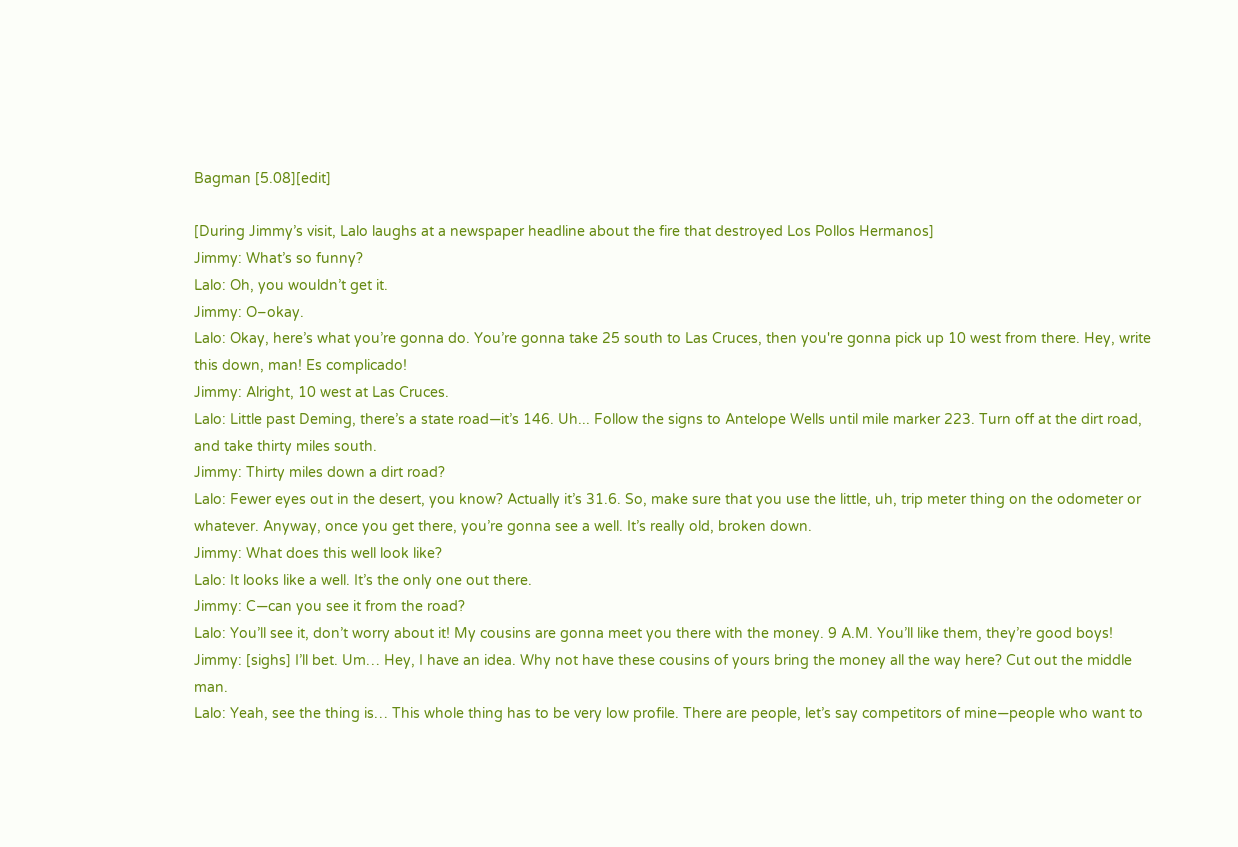Bagman [5.08][edit]

[During Jimmy’s visit, Lalo laughs at a newspaper headline about the fire that destroyed Los Pollos Hermanos]
Jimmy: What’s so funny?
Lalo: Oh, you wouldn’t get it.
Jimmy: O–okay.
Lalo: Okay, here’s what you’re gonna do. You’re gonna take 25 south to Las Cruces, then you're gonna pick up 10 west from there. Hey, write this down, man! Es complicado!
Jimmy: Alright, 10 west at Las Cruces.
Lalo: Little past Deming, there’s a state road—it’s 146. Uh... Follow the signs to Antelope Wells until mile marker 223. Turn off at the dirt road, and take thirty miles south.
Jimmy: Thirty miles down a dirt road?
Lalo: Fewer eyes out in the desert, you know? Actually it’s 31.6. So, make sure that you use the little, uh, trip meter thing on the odometer or whatever. Anyway, once you get there, you’re gonna see a well. It’s really old, broken down.
Jimmy: What does this well look like?
Lalo: It looks like a well. It’s the only one out there.
Jimmy: C—can you see it from the road?
Lalo: You’ll see it, don’t worry about it! My cousins are gonna meet you there with the money. 9 A.M. You’ll like them, they’re good boys!
Jimmy: [sighs] I’ll bet. Um… Hey, I have an idea. Why not have these cousins of yours bring the money all the way here? Cut out the middle man.
Lalo: Yeah, see the thing is… This whole thing has to be very low profile. There are people, let’s say competitors of mine—people who want to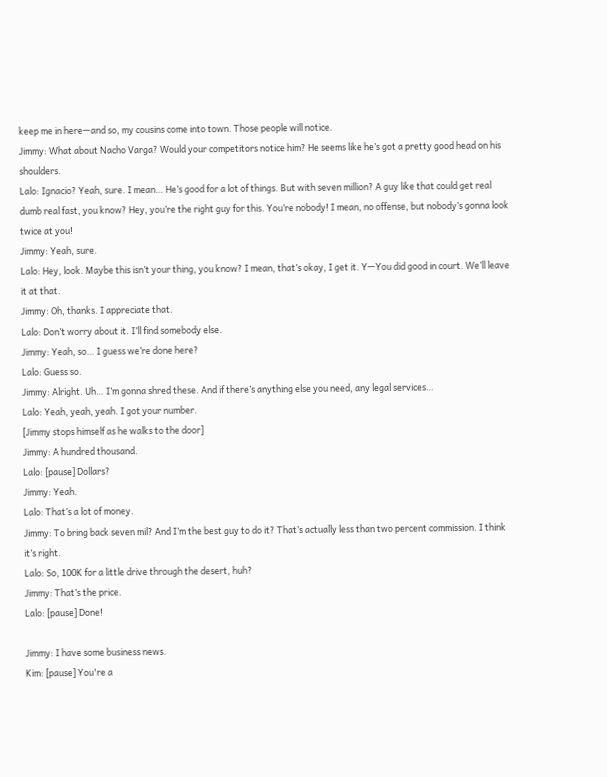keep me in here—and so, my cousins come into town. Those people will notice.
Jimmy: What about Nacho Varga? Would your competitors notice him? He seems like he’s got a pretty good head on his shoulders.
Lalo: Ignacio? Yeah, sure. I mean… He’s good for a lot of things. But with seven million? A guy like that could get real dumb real fast, you know? Hey, you’re the right guy for this. You’re nobody! I mean, no offense, but nobody’s gonna look twice at you!
Jimmy: Yeah, sure.
Lalo: Hey, look. Maybe this isn’t your thing, you know? I mean, that’s okay, I get it. Y—You did good in court. We’ll leave it at that.
Jimmy: Oh, thanks. I appreciate that.
Lalo: Don’t worry about it. I’ll find somebody else.
Jimmy: Yeah, so… I guess we’re done here?
Lalo: Guess so.
Jimmy: Alright. Uh… I’m gonna shred these. And if there’s anything else you need, any legal services…
Lalo: Yeah, yeah, yeah. I got your number.
[Jimmy stops himself as he walks to the door]
Jimmy: A hundred thousand.
Lalo: [pause] Dollars?
Jimmy: Yeah.
Lalo: That’s a lot of money.
Jimmy: To bring back seven mil? And I’m the best guy to do it? That’s actually less than two percent commission. I think it’s right.
Lalo: So, 100K for a little drive through the desert, huh?
Jimmy: That’s the price.
Lalo: [pause] Done!

Jimmy: I have some business news.
Kim: [pause] You're a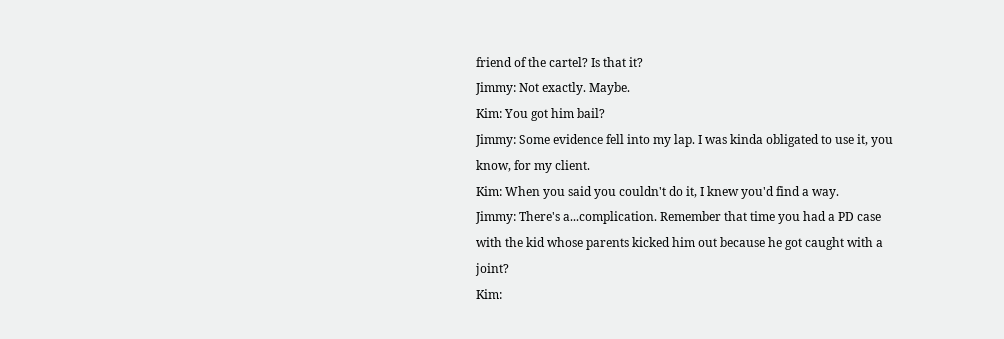friend of the cartel? Is that it?
Jimmy: Not exactly. Maybe.
Kim: You got him bail?
Jimmy: Some evidence fell into my lap. I was kinda obligated to use it, you know, for my client.
Kim: When you said you couldn't do it, I knew you'd find a way.
Jimmy: There's a...complication. Remember that time you had a PD case with the kid whose parents kicked him out because he got caught with a joint?
Kim: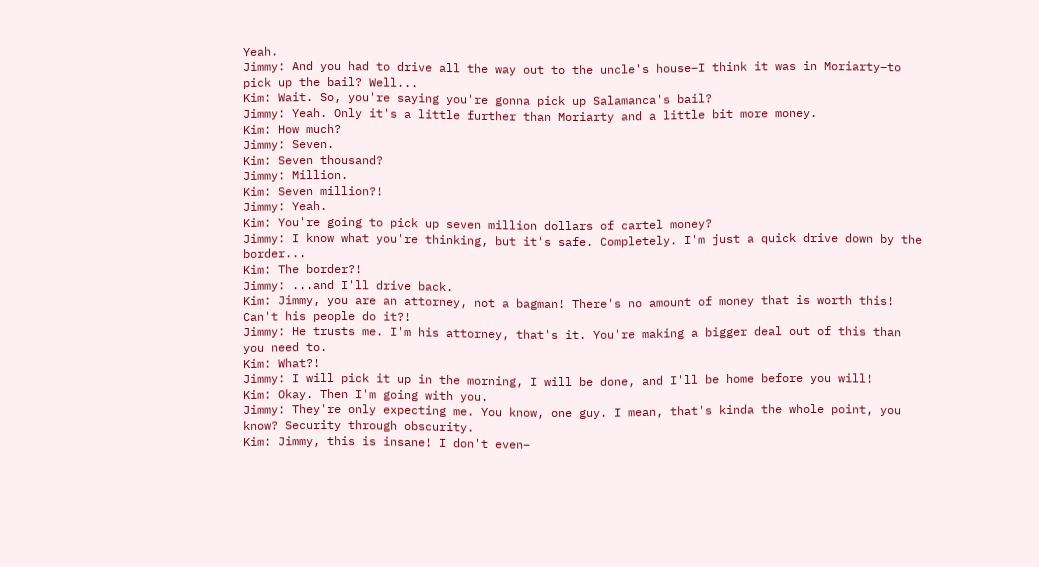Yeah.
Jimmy: And you had to drive all the way out to the uncle's house–I think it was in Moriarty–to pick up the bail? Well...
Kim: Wait. So, you're saying you're gonna pick up Salamanca's bail?
Jimmy: Yeah. Only it's a little further than Moriarty and a little bit more money.
Kim: How much?
Jimmy: Seven.
Kim: Seven thousand?
Jimmy: Million.
Kim: Seven million?!
Jimmy: Yeah.
Kim: You're going to pick up seven million dollars of cartel money?
Jimmy: I know what you're thinking, but it's safe. Completely. I'm just a quick drive down by the border...
Kim: The border?!
Jimmy: ...and I'll drive back.
Kim: Jimmy, you are an attorney, not a bagman! There's no amount of money that is worth this! Can't his people do it?!
Jimmy: He trusts me. I'm his attorney, that's it. You're making a bigger deal out of this than you need to.
Kim: What?!
Jimmy: I will pick it up in the morning, I will be done, and I'll be home before you will!
Kim: Okay. Then I'm going with you.
Jimmy: They're only expecting me. You know, one guy. I mean, that's kinda the whole point, you know? Security through obscurity.
Kim: Jimmy, this is insane! I don't even–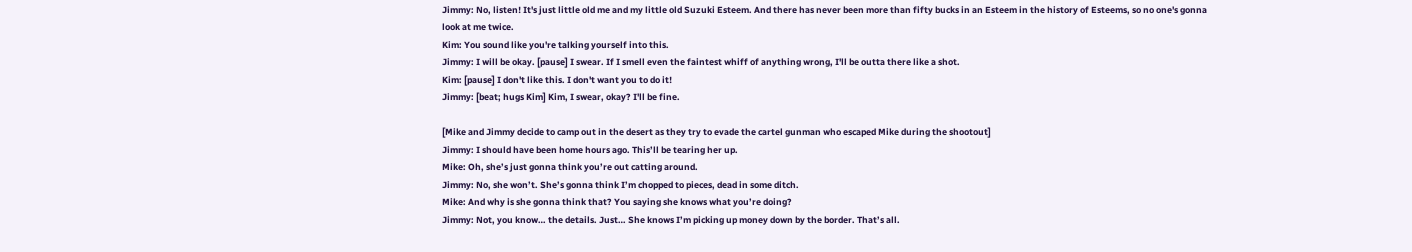Jimmy: No, listen! It's just little old me and my little old Suzuki Esteem. And there has never been more than fifty bucks in an Esteem in the history of Esteems, so no one's gonna look at me twice.
Kim: You sound like you're talking yourself into this.
Jimmy: I will be okay. [pause] I swear. If I smell even the faintest whiff of anything wrong, I'll be outta there like a shot.
Kim: [pause] I don't like this. I don't want you to do it!
Jimmy: [beat; hugs Kim] Kim, I swear, okay? I'll be fine.

[Mike and Jimmy decide to camp out in the desert as they try to evade the cartel gunman who escaped Mike during the shootout]
Jimmy: I should have been home hours ago. This’ll be tearing her up.
Mike: Oh, she’s just gonna think you’re out catting around.
Jimmy: No, she won’t. She’s gonna think I’m chopped to pieces, dead in some ditch.
Mike: And why is she gonna think that? You saying she knows what you’re doing?
Jimmy: Not, you know… the details. Just… She knows I’m picking up money down by the border. That’s all.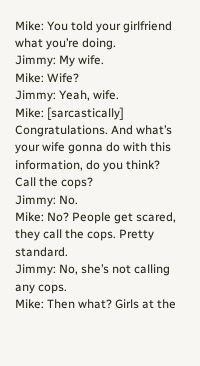Mike: You told your girlfriend what you’re doing.
Jimmy: My wife.
Mike: Wife?
Jimmy: Yeah, wife.
Mike: [sarcastically] Congratulations. And what’s your wife gonna do with this information, do you think? Call the cops?
Jimmy: No.
Mike: No? People get scared, they call the cops. Pretty standard.
Jimmy: No, she’s not calling any cops.
Mike: Then what? Girls at the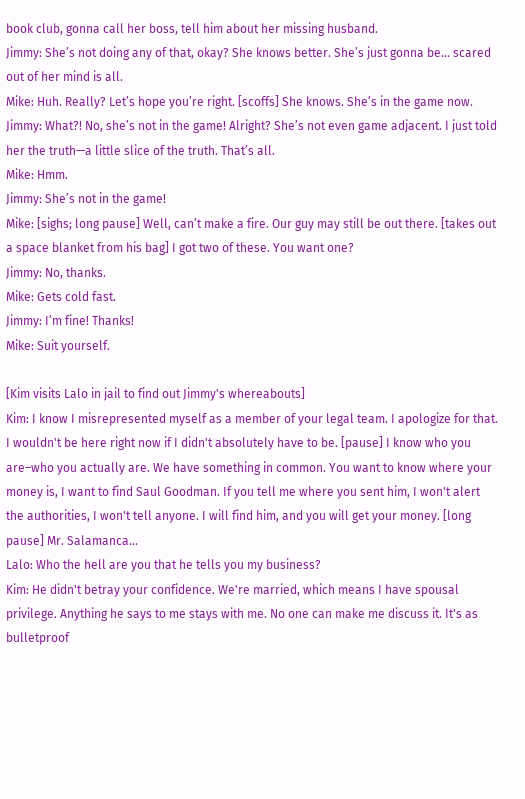book club, gonna call her boss, tell him about her missing husband.
Jimmy: She’s not doing any of that, okay? She knows better. She’s just gonna be… scared out of her mind is all.
Mike: Huh. Really? Let’s hope you’re right. [scoffs] She knows. She’s in the game now.
Jimmy: What?! No, she’s not in the game! Alright? She’s not even game adjacent. I just told her the truth—a little slice of the truth. That’s all.
Mike: Hmm.
Jimmy: She’s not in the game!
Mike: [sighs; long pause] Well, can’t make a fire. Our guy may still be out there. [takes out a space blanket from his bag] I got two of these. You want one?
Jimmy: No, thanks.
Mike: Gets cold fast.
Jimmy: I’m fine! Thanks!
Mike: Suit yourself.

[Kim visits Lalo in jail to find out Jimmy's whereabouts]
Kim: I know I misrepresented myself as a member of your legal team. I apologize for that. I wouldn't be here right now if I didn't absolutely have to be. [pause] I know who you are–who you actually are. We have something in common. You want to know where your money is, I want to find Saul Goodman. If you tell me where you sent him, I won't alert the authorities, I won't tell anyone. I will find him, and you will get your money. [long pause] Mr. Salamanca...
Lalo: Who the hell are you that he tells you my business?
Kim: He didn't betray your confidence. We're married, which means I have spousal privilege. Anything he says to me stays with me. No one can make me discuss it. It's as bulletproof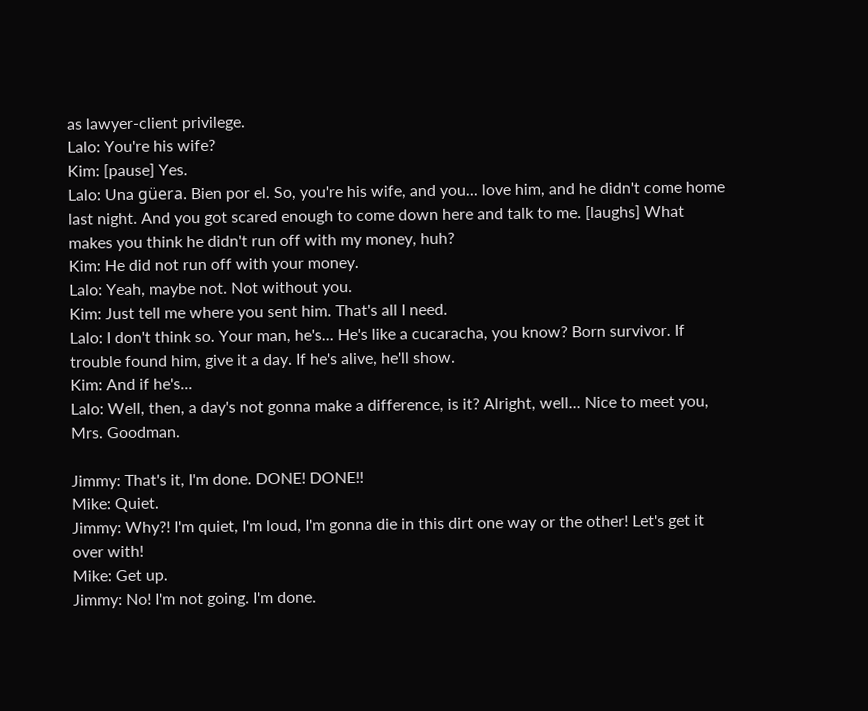as lawyer-client privilege.
Lalo: You're his wife?
Kim: [pause] Yes.
Lalo: Una güera. Bien por el. So, you're his wife, and you... love him, and he didn't come home last night. And you got scared enough to come down here and talk to me. [laughs] What makes you think he didn't run off with my money, huh?
Kim: He did not run off with your money.
Lalo: Yeah, maybe not. Not without you.
Kim: Just tell me where you sent him. That's all I need.
Lalo: I don't think so. Your man, he's... He's like a cucaracha, you know? Born survivor. If trouble found him, give it a day. If he's alive, he'll show.
Kim: And if he's...
Lalo: Well, then, a day's not gonna make a difference, is it? Alright, well... Nice to meet you, Mrs. Goodman.

Jimmy: That's it, I'm done. DONE! DONE!!
Mike: Quiet.
Jimmy: Why?! I'm quiet, I'm loud, I'm gonna die in this dirt one way or the other! Let's get it over with!
Mike: Get up.
Jimmy: No! I'm not going. I'm done.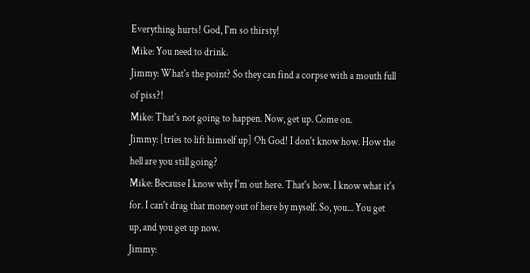Everything hurts! God, I'm so thirsty!
Mike: You need to drink.
Jimmy: What's the point? So they can find a corpse with a mouth full of piss?!
Mike: That's not going to happen. Now, get up. Come on.
Jimmy: [tries to lift himself up] Oh God! I don't know how. How the hell are you still going?
Mike: Because I know why I'm out here. That's how. I know what it's for. I can't drag that money out of here by myself. So, you... You get up, and you get up now.
Jimmy: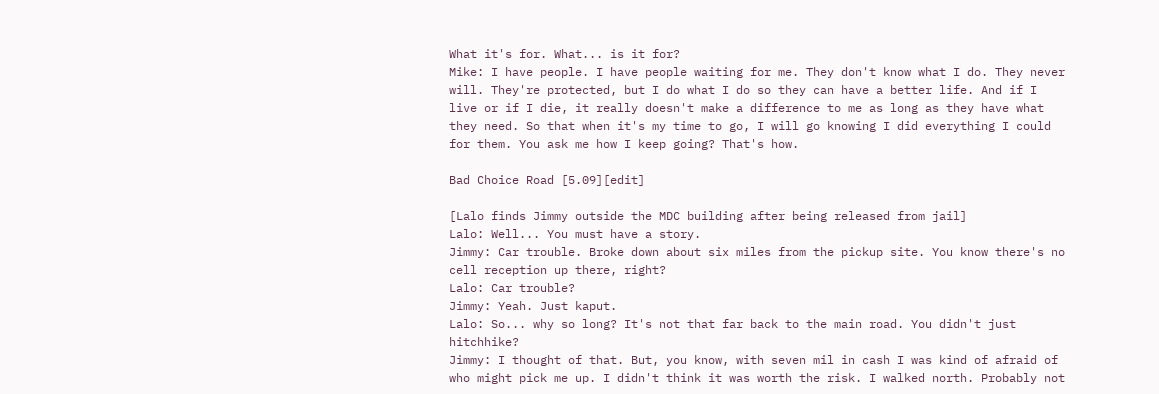What it's for. What... is it for?
Mike: I have people. I have people waiting for me. They don't know what I do. They never will. They're protected, but I do what I do so they can have a better life. And if I live or if I die, it really doesn't make a difference to me as long as they have what they need. So that when it's my time to go, I will go knowing I did everything I could for them. You ask me how I keep going? That's how.

Bad Choice Road [5.09][edit]

[Lalo finds Jimmy outside the MDC building after being released from jail]
Lalo: Well... You must have a story.
Jimmy: Car trouble. Broke down about six miles from the pickup site. You know there's no cell reception up there, right?
Lalo: Car trouble?
Jimmy: Yeah. Just kaput.
Lalo: So... why so long? It's not that far back to the main road. You didn't just hitchhike?
Jimmy: I thought of that. But, you know, with seven mil in cash I was kind of afraid of who might pick me up. I didn't think it was worth the risk. I walked north. Probably not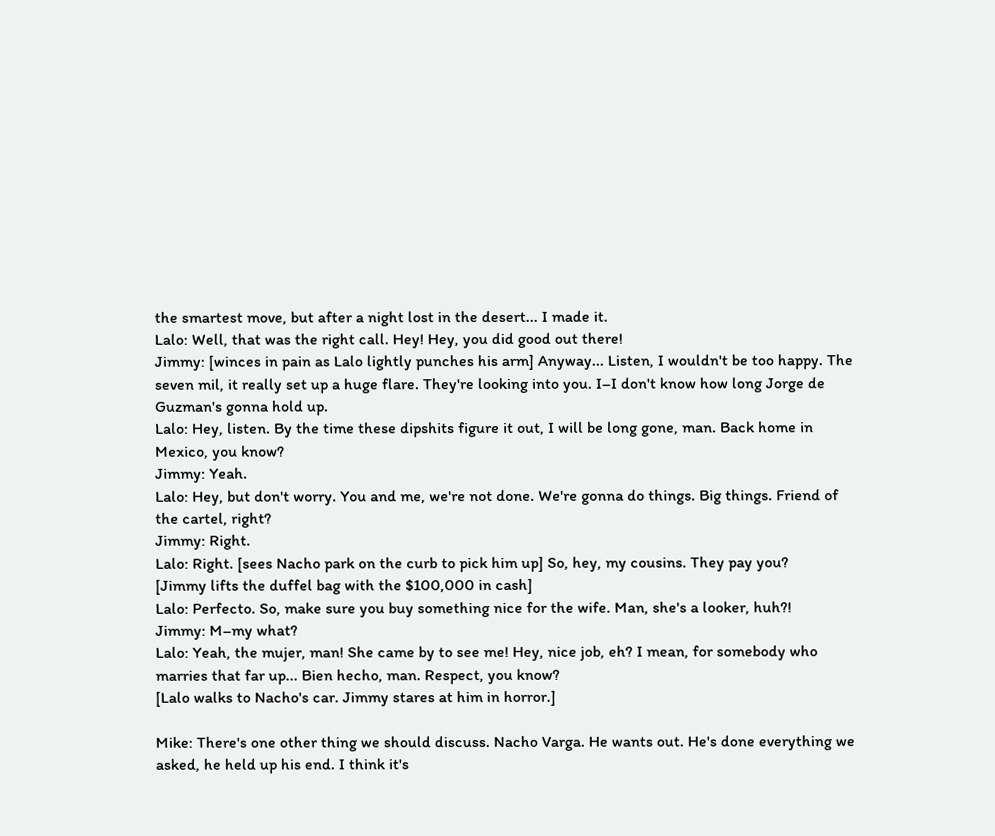the smartest move, but after a night lost in the desert... I made it.
Lalo: Well, that was the right call. Hey! Hey, you did good out there!
Jimmy: [winces in pain as Lalo lightly punches his arm] Anyway... Listen, I wouldn't be too happy. The seven mil, it really set up a huge flare. They're looking into you. I–I don't know how long Jorge de Guzman's gonna hold up.
Lalo: Hey, listen. By the time these dipshits figure it out, I will be long gone, man. Back home in Mexico, you know?
Jimmy: Yeah.
Lalo: Hey, but don't worry. You and me, we're not done. We're gonna do things. Big things. Friend of the cartel, right?
Jimmy: Right.
Lalo: Right. [sees Nacho park on the curb to pick him up] So, hey, my cousins. They pay you?
[Jimmy lifts the duffel bag with the $100,000 in cash]
Lalo: Perfecto. So, make sure you buy something nice for the wife. Man, she's a looker, huh?!
Jimmy: M–my what?
Lalo: Yeah, the mujer, man! She came by to see me! Hey, nice job, eh? I mean, for somebody who marries that far up... Bien hecho, man. Respect, you know?
[Lalo walks to Nacho's car. Jimmy stares at him in horror.]

Mike: There's one other thing we should discuss. Nacho Varga. He wants out. He's done everything we asked, he held up his end. I think it's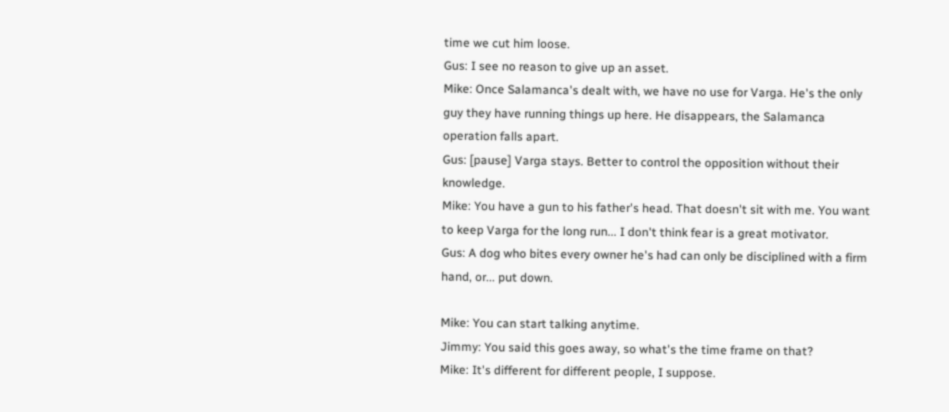time we cut him loose.
Gus: I see no reason to give up an asset.
Mike: Once Salamanca's dealt with, we have no use for Varga. He's the only guy they have running things up here. He disappears, the Salamanca operation falls apart.
Gus: [pause] Varga stays. Better to control the opposition without their knowledge.
Mike: You have a gun to his father's head. That doesn't sit with me. You want to keep Varga for the long run... I don't think fear is a great motivator.
Gus: A dog who bites every owner he's had can only be disciplined with a firm hand, or... put down.

Mike: You can start talking anytime.
Jimmy: You said this goes away, so what's the time frame on that?
Mike: It's different for different people, I suppose.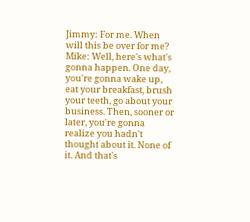Jimmy: For me. When will this be over for me?
Mike: Well, here's what's gonna happen. One day, you're gonna wake up, eat your breakfast, brush your teeth, go about your business. Then, sooner or later, you're gonna realize you hadn't thought about it. None of it. And that's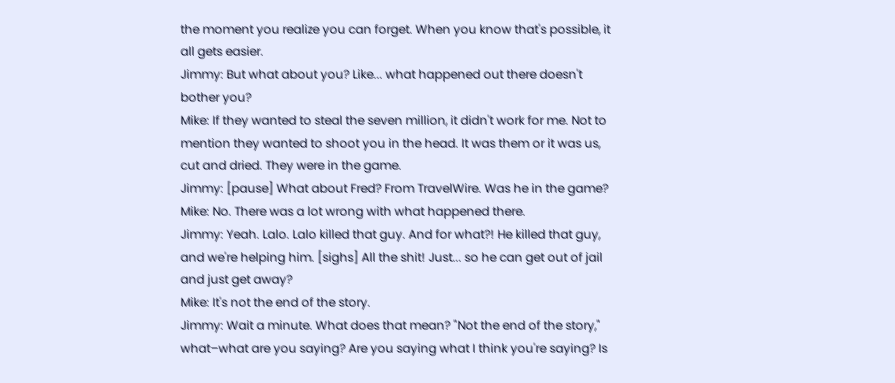the moment you realize you can forget. When you know that's possible, it all gets easier.
Jimmy: But what about you? Like... what happened out there doesn't bother you?
Mike: If they wanted to steal the seven million, it didn't work for me. Not to mention they wanted to shoot you in the head. It was them or it was us, cut and dried. They were in the game.
Jimmy: [pause] What about Fred? From TravelWire. Was he in the game?
Mike: No. There was a lot wrong with what happened there.
Jimmy: Yeah. Lalo. Lalo killed that guy. And for what?! He killed that guy, and we're helping him. [sighs] All the shit! Just... so he can get out of jail and just get away?
Mike: It's not the end of the story.
Jimmy: Wait a minute. What does that mean? "Not the end of the story," what–what are you saying? Are you saying what I think you're saying? Is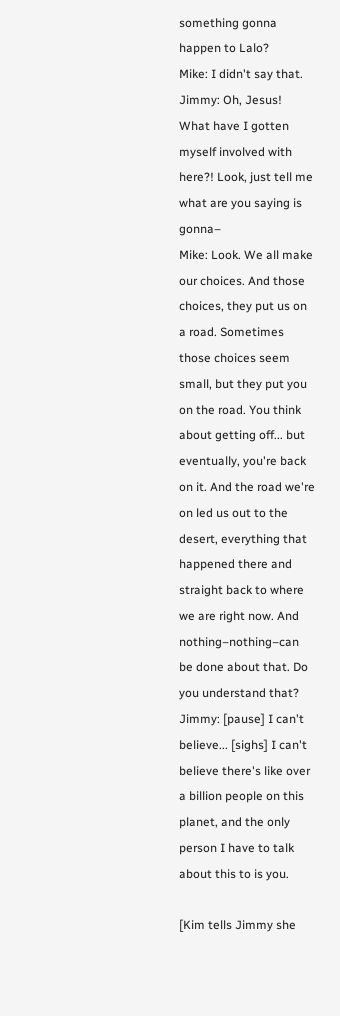something gonna happen to Lalo?
Mike: I didn't say that.
Jimmy: Oh, Jesus! What have I gotten myself involved with here?! Look, just tell me what are you saying is gonna–
Mike: Look. We all make our choices. And those choices, they put us on a road. Sometimes those choices seem small, but they put you on the road. You think about getting off... but eventually, you're back on it. And the road we're on led us out to the desert, everything that happened there and straight back to where we are right now. And nothing–nothing–can be done about that. Do you understand that?
Jimmy: [pause] I can't believe... [sighs] I can't believe there's like over a billion people on this planet, and the only person I have to talk about this to is you.

[Kim tells Jimmy she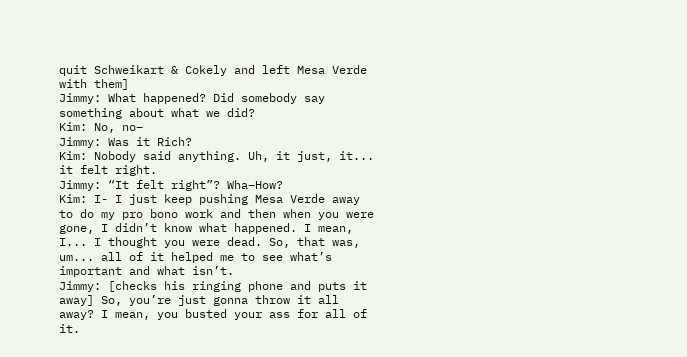quit Schweikart & Cokely and left Mesa Verde with them]
Jimmy: What happened? Did somebody say something about what we did?
Kim: No, no–
Jimmy: Was it Rich?
Kim: Nobody said anything. Uh, it just, it... it felt right.
Jimmy: “It felt right”? Wha–How?
Kim: I- I just keep pushing Mesa Verde away to do my pro bono work and then when you were gone, I didn’t know what happened. I mean, I... I thought you were dead. So, that was, um... all of it helped me to see what’s important and what isn’t.
Jimmy: [checks his ringing phone and puts it away] So, you’re just gonna throw it all away? I mean, you busted your ass for all of it.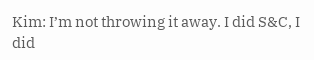Kim: I’m not throwing it away. I did S&C, I did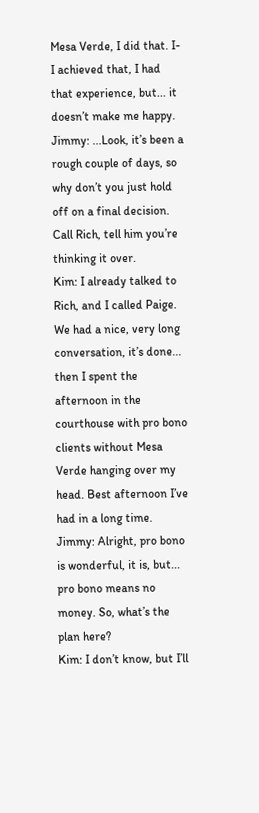Mesa Verde, I did that. I-I achieved that, I had that experience, but... it doesn’t make me happy.
Jimmy: ...Look, it’s been a rough couple of days, so why don’t you just hold off on a final decision. Call Rich, tell him you’re thinking it over.
Kim: I already talked to Rich, and I called Paige. We had a nice, very long conversation, it’s done... then I spent the afternoon in the courthouse with pro bono clients without Mesa Verde hanging over my head. Best afternoon I’ve had in a long time.
Jimmy: Alright, pro bono is wonderful, it is, but... pro bono means no money. So, what’s the plan here?
Kim: I don’t know, but I’ll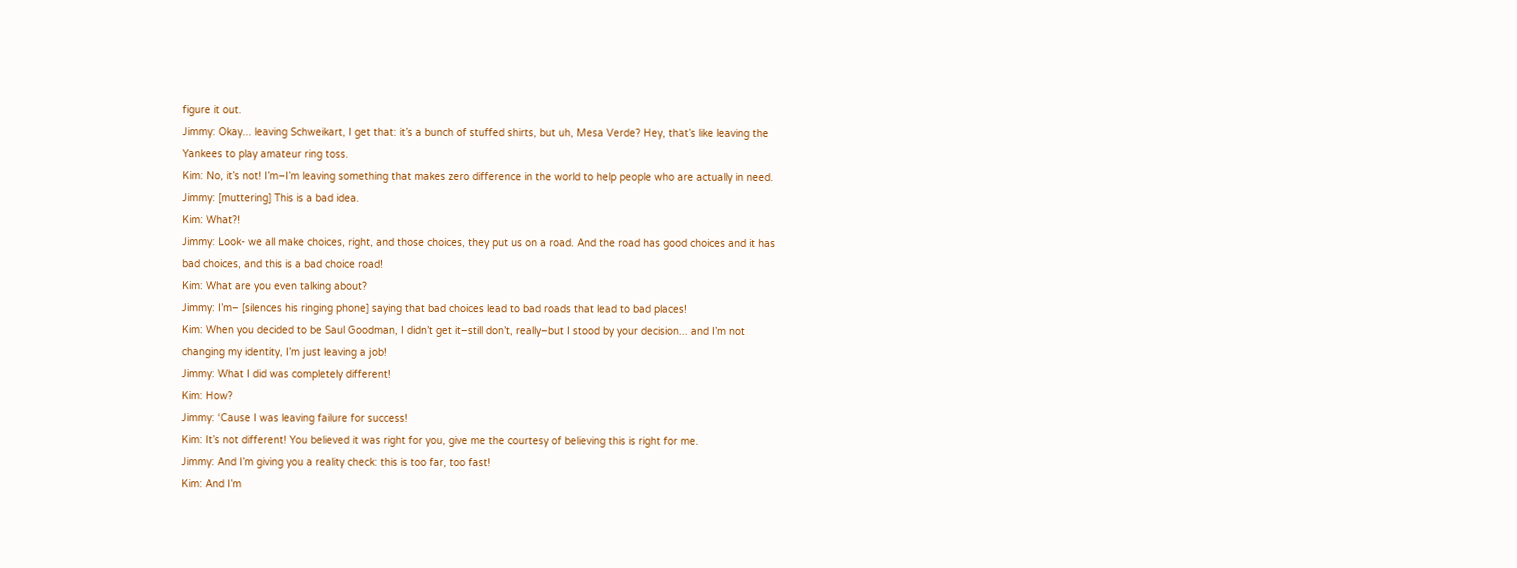figure it out.
Jimmy: Okay... leaving Schweikart, I get that: it’s a bunch of stuffed shirts, but uh, Mesa Verde? Hey, that’s like leaving the Yankees to play amateur ring toss.
Kim: No, it’s not! I’m–I’m leaving something that makes zero difference in the world to help people who are actually in need.
Jimmy: [muttering] This is a bad idea.
Kim: What?!
Jimmy: Look- we all make choices, right, and those choices, they put us on a road. And the road has good choices and it has bad choices, and this is a bad choice road!
Kim: What are you even talking about?
Jimmy: I’m– [silences his ringing phone] saying that bad choices lead to bad roads that lead to bad places!
Kim: When you decided to be Saul Goodman, I didn’t get it–still don’t, really–but I stood by your decision... and I’m not changing my identity, I’m just leaving a job!
Jimmy: What I did was completely different!
Kim: How?
Jimmy: ‘Cause I was leaving failure for success!
Kim: It’s not different! You believed it was right for you, give me the courtesy of believing this is right for me.
Jimmy: And I’m giving you a reality check: this is too far, too fast!
Kim: And I’m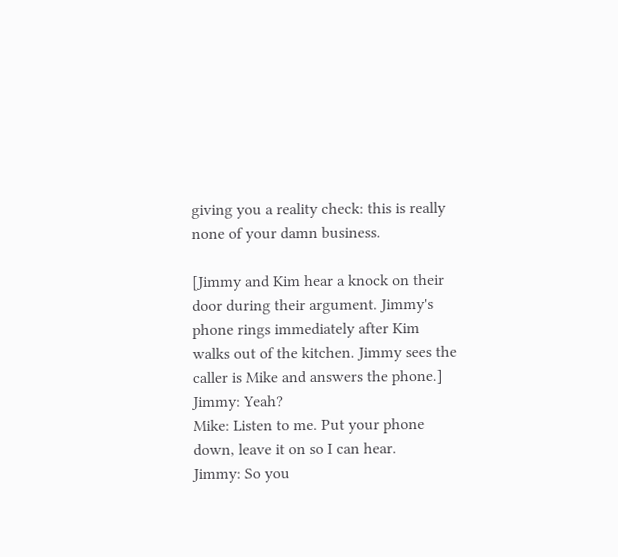giving you a reality check: this is really none of your damn business.

[Jimmy and Kim hear a knock on their door during their argument. Jimmy's phone rings immediately after Kim walks out of the kitchen. Jimmy sees the caller is Mike and answers the phone.]
Jimmy: Yeah?
Mike: Listen to me. Put your phone down, leave it on so I can hear.
Jimmy: So you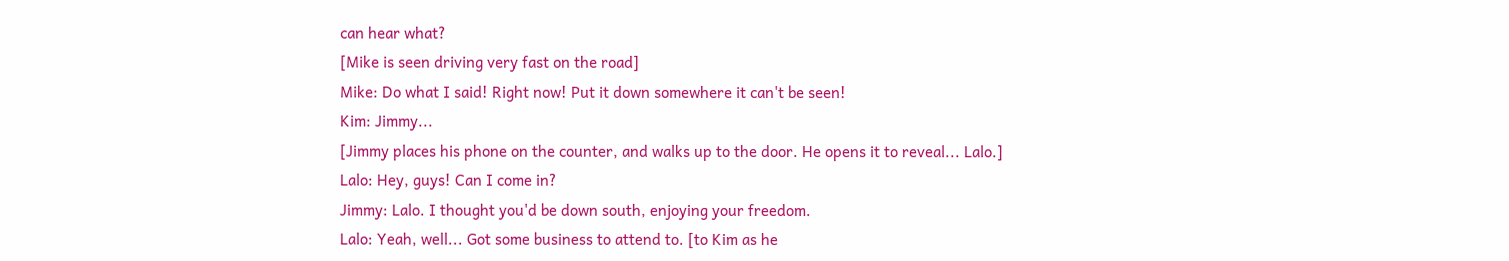can hear what?
[Mike is seen driving very fast on the road]
Mike: Do what I said! Right now! Put it down somewhere it can't be seen!
Kim: Jimmy...
[Jimmy places his phone on the counter, and walks up to the door. He opens it to reveal... Lalo.]
Lalo: Hey, guys! Can I come in?
Jimmy: Lalo. I thought you'd be down south, enjoying your freedom.
Lalo: Yeah, well... Got some business to attend to. [to Kim as he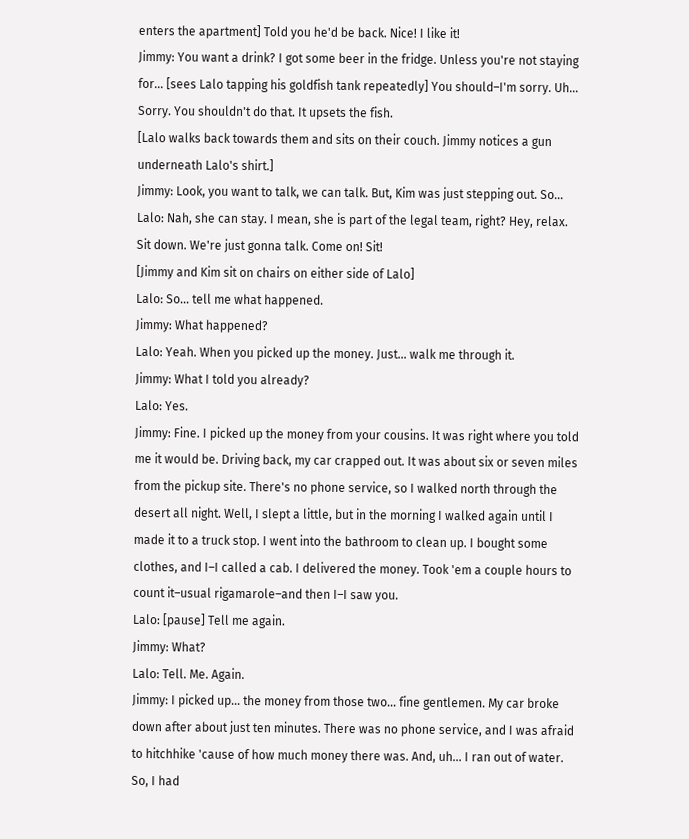enters the apartment] Told you he'd be back. Nice! I like it!
Jimmy: You want a drink? I got some beer in the fridge. Unless you're not staying for... [sees Lalo tapping his goldfish tank repeatedly] You should–I'm sorry. Uh... Sorry. You shouldn't do that. It upsets the fish.
[Lalo walks back towards them and sits on their couch. Jimmy notices a gun underneath Lalo's shirt.]
Jimmy: Look, you want to talk, we can talk. But, Kim was just stepping out. So...
Lalo: Nah, she can stay. I mean, she is part of the legal team, right? Hey, relax. Sit down. We're just gonna talk. Come on! Sit!
[Jimmy and Kim sit on chairs on either side of Lalo]
Lalo: So... tell me what happened.
Jimmy: What happened?
Lalo: Yeah. When you picked up the money. Just... walk me through it.
Jimmy: What I told you already?
Lalo: Yes.
Jimmy: Fine. I picked up the money from your cousins. It was right where you told me it would be. Driving back, my car crapped out. It was about six or seven miles from the pickup site. There's no phone service, so I walked north through the desert all night. Well, I slept a little, but in the morning I walked again until I made it to a truck stop. I went into the bathroom to clean up. I bought some clothes, and I–I called a cab. I delivered the money. Took 'em a couple hours to count it–usual rigamarole–and then I–I saw you.
Lalo: [pause] Tell me again.
Jimmy: What?
Lalo: Tell. Me. Again.
Jimmy: I picked up... the money from those two... fine gentlemen. My car broke down after about just ten minutes. There was no phone service, and I was afraid to hitchhike 'cause of how much money there was. And, uh... I ran out of water. So, I had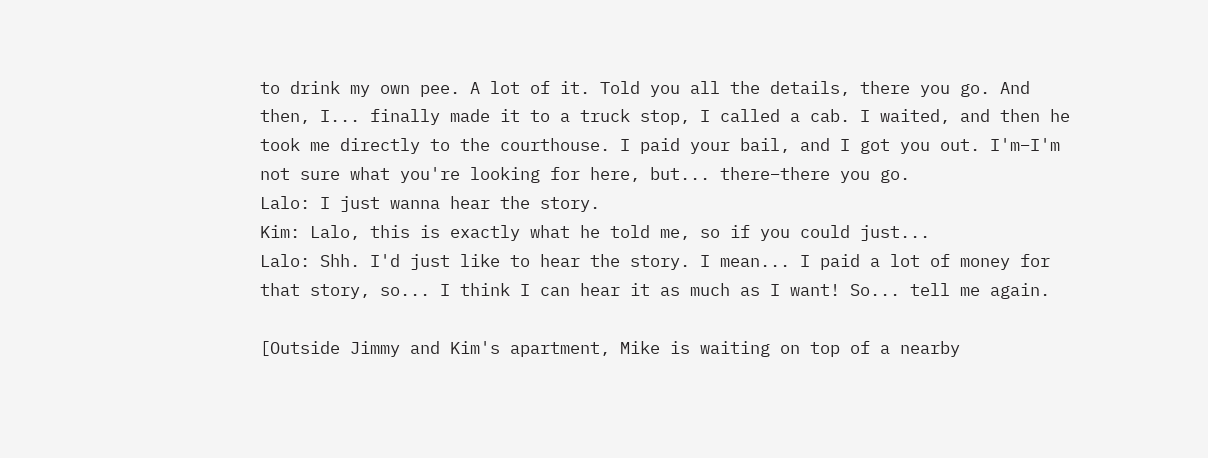to drink my own pee. A lot of it. Told you all the details, there you go. And then, I... finally made it to a truck stop, I called a cab. I waited, and then he took me directly to the courthouse. I paid your bail, and I got you out. I'm–I'm not sure what you're looking for here, but... there–there you go.
Lalo: I just wanna hear the story.
Kim: Lalo, this is exactly what he told me, so if you could just...
Lalo: Shh. I'd just like to hear the story. I mean... I paid a lot of money for that story, so... I think I can hear it as much as I want! So... tell me again.

[Outside Jimmy and Kim's apartment, Mike is waiting on top of a nearby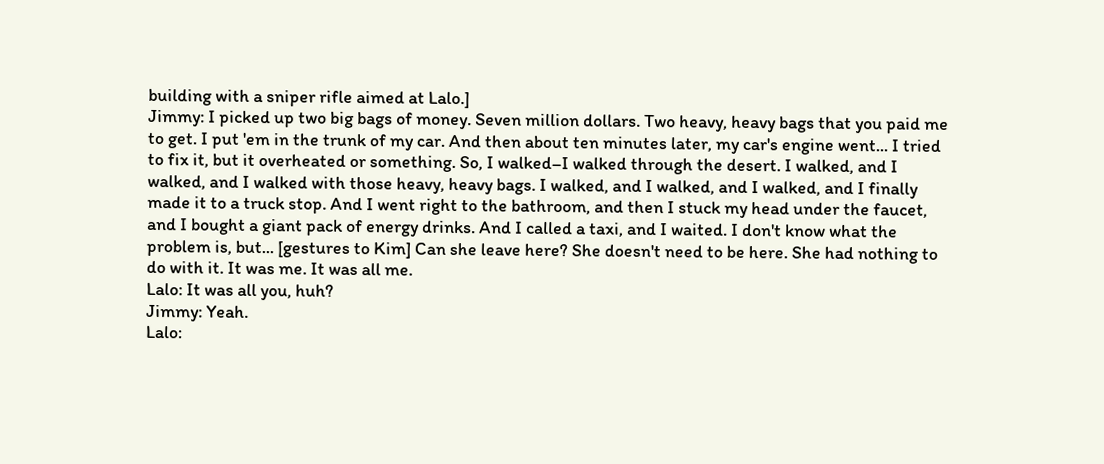building with a sniper rifle aimed at Lalo.]
Jimmy: I picked up two big bags of money. Seven million dollars. Two heavy, heavy bags that you paid me to get. I put 'em in the trunk of my car. And then about ten minutes later, my car's engine went... I tried to fix it, but it overheated or something. So, I walked–I walked through the desert. I walked, and I walked, and I walked with those heavy, heavy bags. I walked, and I walked, and I walked, and I finally made it to a truck stop. And I went right to the bathroom, and then I stuck my head under the faucet, and I bought a giant pack of energy drinks. And I called a taxi, and I waited. I don't know what the problem is, but... [gestures to Kim] Can she leave here? She doesn't need to be here. She had nothing to do with it. It was me. It was all me.
Lalo: It was all you, huh?
Jimmy: Yeah.
Lalo: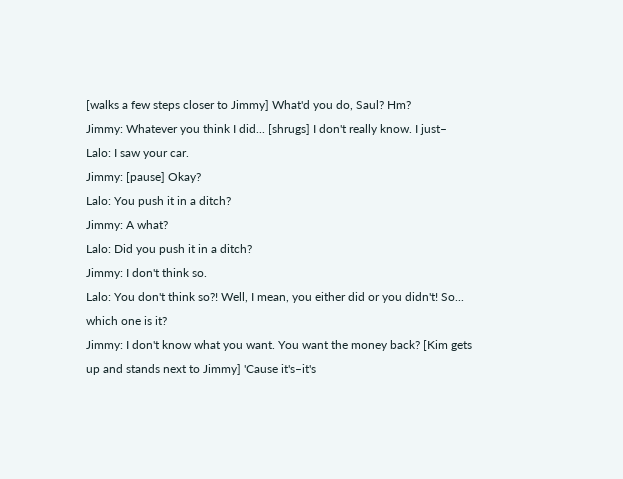[walks a few steps closer to Jimmy] What'd you do, Saul? Hm?
Jimmy: Whatever you think I did... [shrugs] I don't really know. I just–
Lalo: I saw your car.
Jimmy: [pause] Okay?
Lalo: You push it in a ditch?
Jimmy: A what?
Lalo: Did you push it in a ditch?
Jimmy: I don't think so.
Lalo: You don't think so?! Well, I mean, you either did or you didn't! So... which one is it?
Jimmy: I don't know what you want. You want the money back? [Kim gets up and stands next to Jimmy] 'Cause it's–it's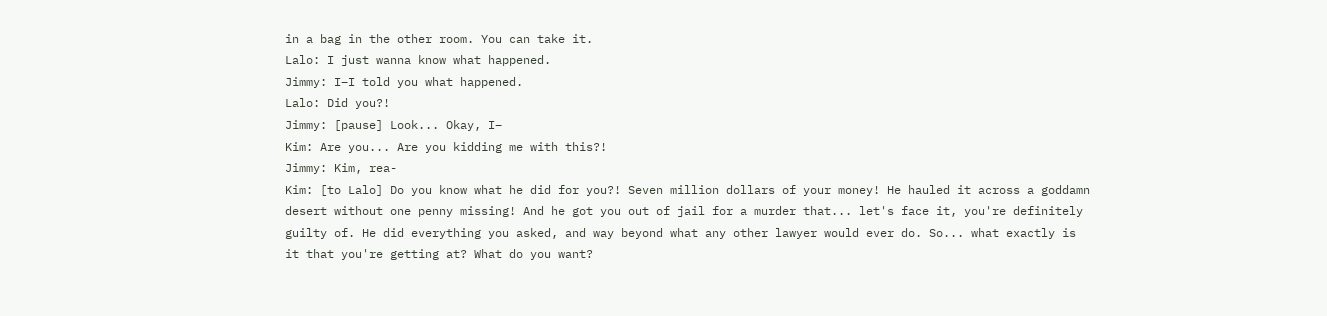in a bag in the other room. You can take it.
Lalo: I just wanna know what happened.
Jimmy: I–I told you what happened.
Lalo: Did you?!
Jimmy: [pause] Look... Okay, I–
Kim: Are you... Are you kidding me with this?!
Jimmy: Kim, rea-
Kim: [to Lalo] Do you know what he did for you?! Seven million dollars of your money! He hauled it across a goddamn desert without one penny missing! And he got you out of jail for a murder that... let's face it, you're definitely guilty of. He did everything you asked, and way beyond what any other lawyer would ever do. So... what exactly is it that you're getting at? What do you want?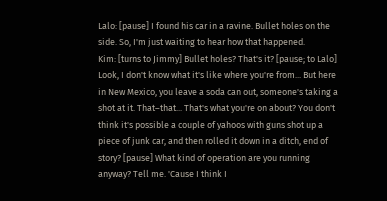Lalo: [pause] I found his car in a ravine. Bullet holes on the side. So, I'm just waiting to hear how that happened.
Kim: [turns to Jimmy] Bullet holes? That's it? [pause; to Lalo] Look, I don't know what it's like where you're from... But here in New Mexico, you leave a soda can out, someone's taking a shot at it. That–that... That's what you're on about? You don't think it's possible a couple of yahoos with guns shot up a piece of junk car, and then rolled it down in a ditch, end of story? [pause] What kind of operation are you running anyway? Tell me. 'Cause I think I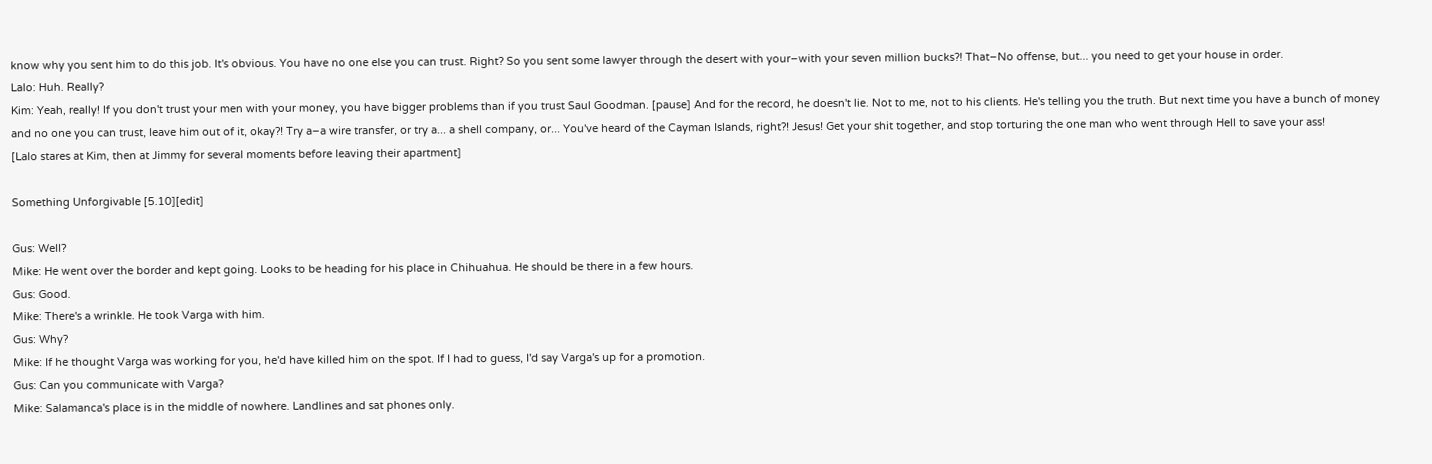know why you sent him to do this job. It's obvious. You have no one else you can trust. Right? So you sent some lawyer through the desert with your–with your seven million bucks?! That–No offense, but... you need to get your house in order.
Lalo: Huh. Really?
Kim: Yeah, really! If you don't trust your men with your money, you have bigger problems than if you trust Saul Goodman. [pause] And for the record, he doesn't lie. Not to me, not to his clients. He's telling you the truth. But next time you have a bunch of money and no one you can trust, leave him out of it, okay?! Try a–a wire transfer, or try a... a shell company, or... You've heard of the Cayman Islands, right?! Jesus! Get your shit together, and stop torturing the one man who went through Hell to save your ass!
[Lalo stares at Kim, then at Jimmy for several moments before leaving their apartment]

Something Unforgivable [5.10][edit]

Gus: Well?
Mike: He went over the border and kept going. Looks to be heading for his place in Chihuahua. He should be there in a few hours.
Gus: Good.
Mike: There's a wrinkle. He took Varga with him.
Gus: Why?
Mike: If he thought Varga was working for you, he'd have killed him on the spot. If I had to guess, I'd say Varga's up for a promotion.
Gus: Can you communicate with Varga?
Mike: Salamanca's place is in the middle of nowhere. Landlines and sat phones only.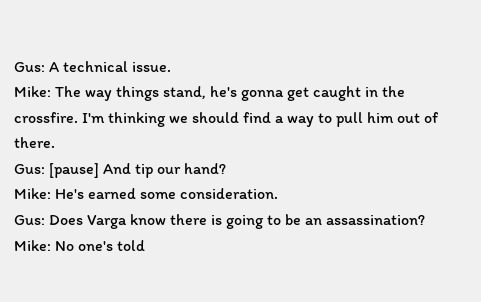Gus: A technical issue.
Mike: The way things stand, he's gonna get caught in the crossfire. I'm thinking we should find a way to pull him out of there.
Gus: [pause] And tip our hand?
Mike: He's earned some consideration.
Gus: Does Varga know there is going to be an assassination?
Mike: No one's told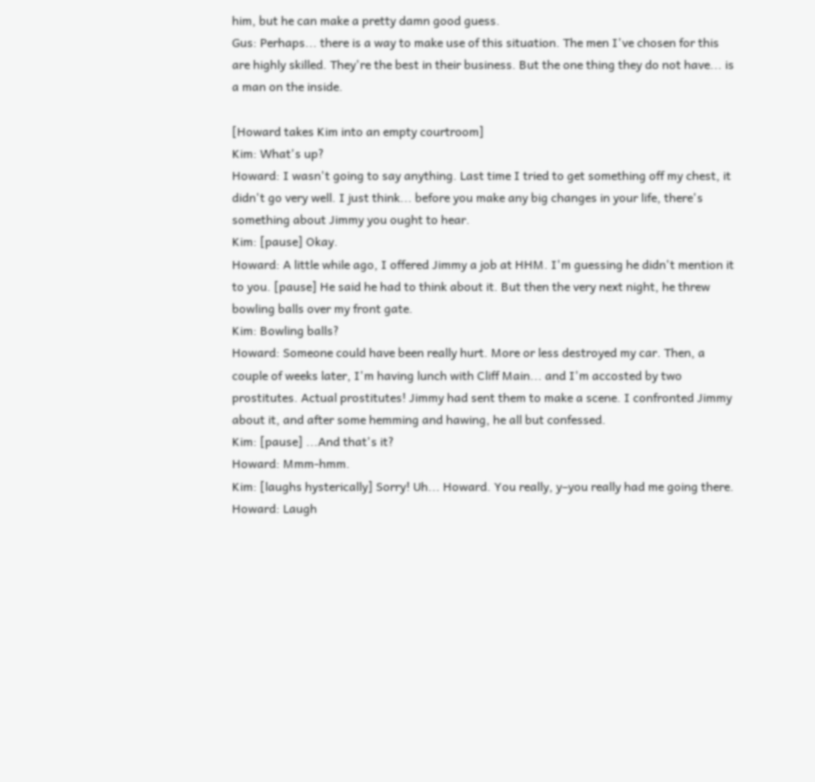him, but he can make a pretty damn good guess.
Gus: Perhaps... there is a way to make use of this situation. The men I've chosen for this are highly skilled. They're the best in their business. But the one thing they do not have... is a man on the inside.

[Howard takes Kim into an empty courtroom]
Kim: What's up?
Howard: I wasn't going to say anything. Last time I tried to get something off my chest, it didn't go very well. I just think... before you make any big changes in your life, there's something about Jimmy you ought to hear.
Kim: [pause] Okay.
Howard: A little while ago, I offered Jimmy a job at HHM. I'm guessing he didn't mention it to you. [pause] He said he had to think about it. But then the very next night, he threw bowling balls over my front gate.
Kim: Bowling balls?
Howard: Someone could have been really hurt. More or less destroyed my car. Then, a couple of weeks later, I'm having lunch with Cliff Main... and I'm accosted by two prostitutes. Actual prostitutes! Jimmy had sent them to make a scene. I confronted Jimmy about it, and after some hemming and hawing, he all but confessed.
Kim: [pause] ...And that's it?
Howard: Mmm-hmm.
Kim: [laughs hysterically] Sorry! Uh... Howard. You really, y–you really had me going there.
Howard: Laugh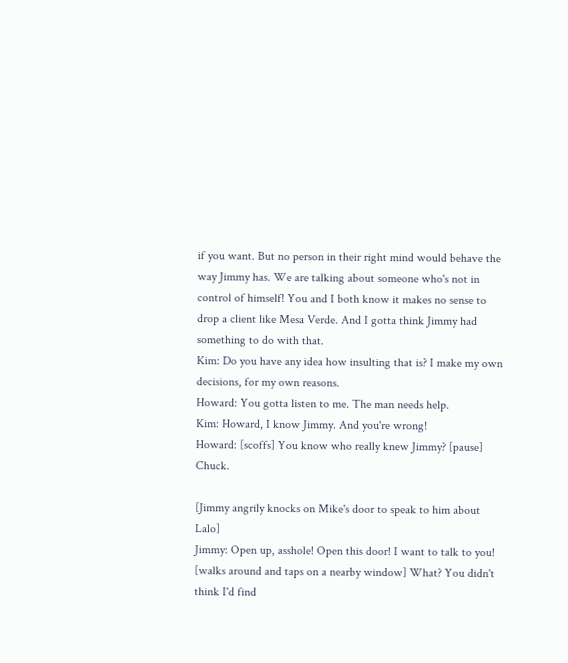if you want. But no person in their right mind would behave the way Jimmy has. We are talking about someone who's not in control of himself! You and I both know it makes no sense to drop a client like Mesa Verde. And I gotta think Jimmy had something to do with that.
Kim: Do you have any idea how insulting that is? I make my own decisions, for my own reasons.
Howard: You gotta listen to me. The man needs help.
Kim: Howard, I know Jimmy. And you're wrong!
Howard: [scoffs] You know who really knew Jimmy? [pause] Chuck.

[Jimmy angrily knocks on Mike's door to speak to him about Lalo]
Jimmy: Open up, asshole! Open this door! I want to talk to you! [walks around and taps on a nearby window] What? You didn't think I'd find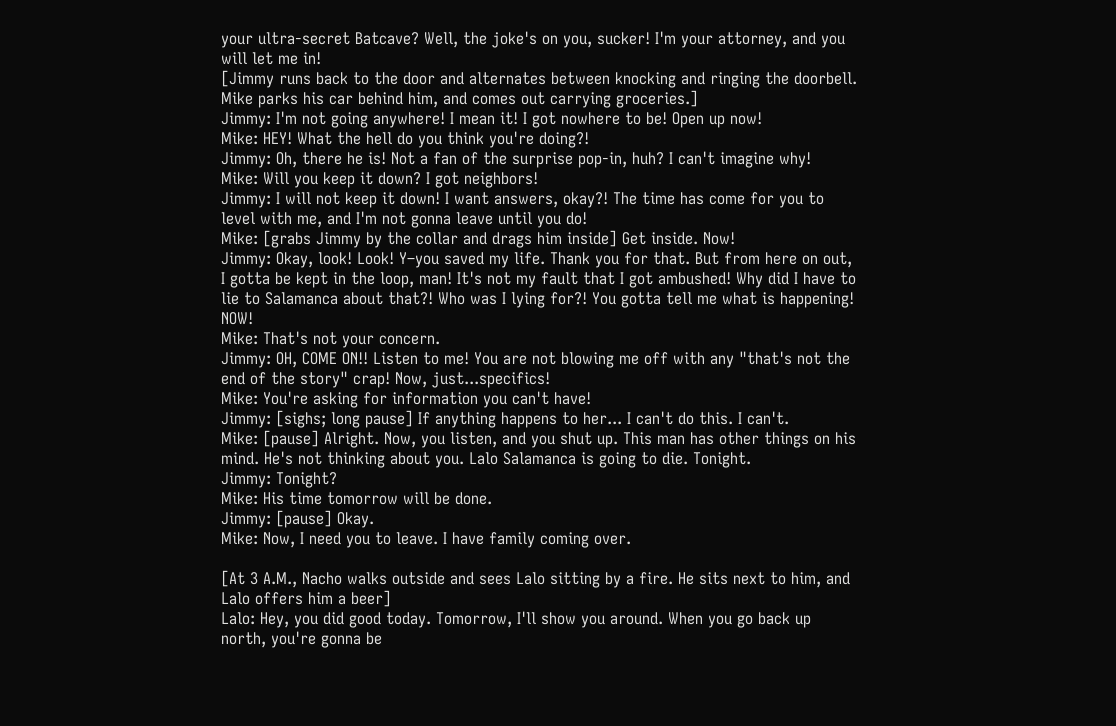your ultra-secret Batcave? Well, the joke's on you, sucker! I'm your attorney, and you will let me in!
[Jimmy runs back to the door and alternates between knocking and ringing the doorbell. Mike parks his car behind him, and comes out carrying groceries.]
Jimmy: I'm not going anywhere! I mean it! I got nowhere to be! Open up now!
Mike: HEY! What the hell do you think you're doing?!
Jimmy: Oh, there he is! Not a fan of the surprise pop-in, huh? I can't imagine why!
Mike: Will you keep it down? I got neighbors!
Jimmy: I will not keep it down! I want answers, okay?! The time has come for you to level with me, and I'm not gonna leave until you do!
Mike: [grabs Jimmy by the collar and drags him inside] Get inside. Now!
Jimmy: Okay, look! Look! Y–you saved my life. Thank you for that. But from here on out, I gotta be kept in the loop, man! It's not my fault that I got ambushed! Why did I have to lie to Salamanca about that?! Who was I lying for?! You gotta tell me what is happening! NOW!
Mike: That's not your concern.
Jimmy: OH, COME ON!! Listen to me! You are not blowing me off with any "that's not the end of the story" crap! Now, just...specifics!
Mike: You're asking for information you can't have!
Jimmy: [sighs; long pause] If anything happens to her... I can't do this. I can't.
Mike: [pause] Alright. Now, you listen, and you shut up. This man has other things on his mind. He's not thinking about you. Lalo Salamanca is going to die. Tonight.
Jimmy: Tonight?
Mike: His time tomorrow will be done.
Jimmy: [pause] Okay.
Mike: Now, I need you to leave. I have family coming over.

[At 3 A.M., Nacho walks outside and sees Lalo sitting by a fire. He sits next to him, and Lalo offers him a beer]
Lalo: Hey, you did good today. Tomorrow, I'll show you around. When you go back up north, you're gonna be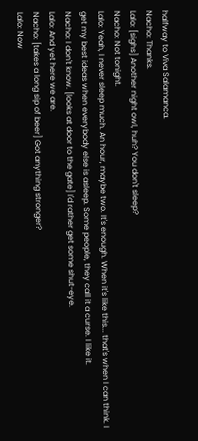halfway to Viva Salamanca.
Nacho: Thanks.
Lalo: [sighs] Another night owl, huh? You don't sleep?
Nacho: Not tonight.
Lalo: Yeah, I never sleep much. An hour, maybe two. It's enough. When it's like this... that's when I can think. I get my best ideas when everybody else is asleep. Some people, they call it a curse. I like it.
Nacho: I don't know. [looks at door to the gate] I'd rather get some shut-eye.
Lalo: And yet here we are.
Nacho: [takes a long sip of beer] Got anything stronger?
Lalo: Now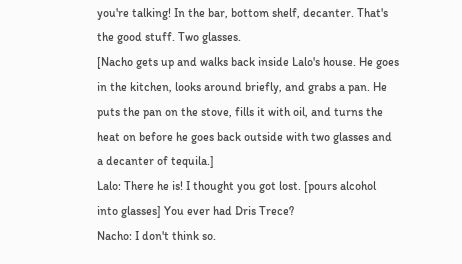you're talking! In the bar, bottom shelf, decanter. That's the good stuff. Two glasses.
[Nacho gets up and walks back inside Lalo's house. He goes in the kitchen, looks around briefly, and grabs a pan. He puts the pan on the stove, fills it with oil, and turns the heat on before he goes back outside with two glasses and a decanter of tequila.]
Lalo: There he is! I thought you got lost. [pours alcohol into glasses] You ever had Dris Trece?
Nacho: I don't think so.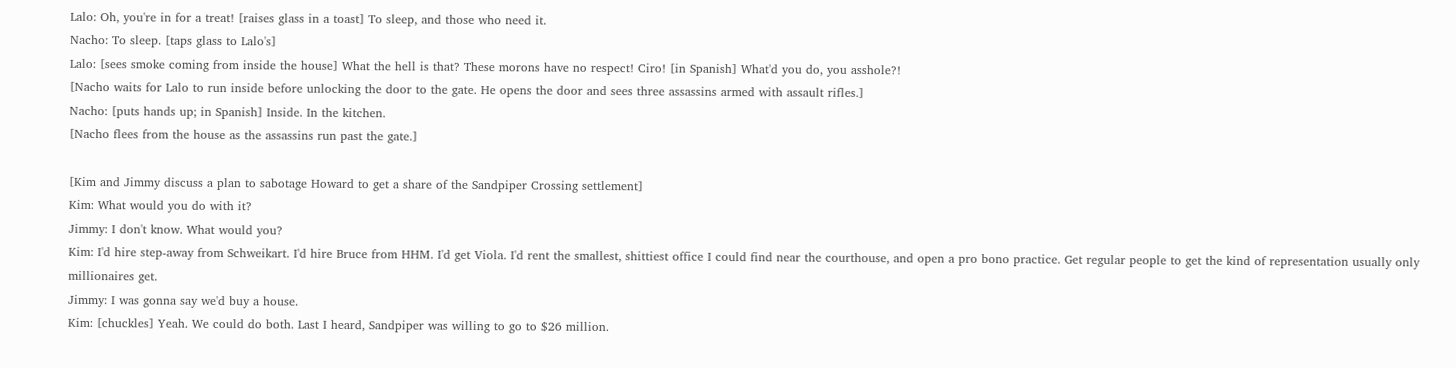Lalo: Oh, you're in for a treat! [raises glass in a toast] To sleep, and those who need it.
Nacho: To sleep. [taps glass to Lalo's]
Lalo: [sees smoke coming from inside the house] What the hell is that? These morons have no respect! Ciro! [in Spanish] What'd you do, you asshole?!
[Nacho waits for Lalo to run inside before unlocking the door to the gate. He opens the door and sees three assassins armed with assault rifles.]
Nacho: [puts hands up; in Spanish] Inside. In the kitchen.
[Nacho flees from the house as the assassins run past the gate.]

[Kim and Jimmy discuss a plan to sabotage Howard to get a share of the Sandpiper Crossing settlement]
Kim: What would you do with it?
Jimmy: I don't know. What would you?
Kim: I'd hire step-away from Schweikart. I'd hire Bruce from HHM. I'd get Viola. I'd rent the smallest, shittiest office I could find near the courthouse, and open a pro bono practice. Get regular people to get the kind of representation usually only millionaires get.
Jimmy: I was gonna say we'd buy a house.
Kim: [chuckles] Yeah. We could do both. Last I heard, Sandpiper was willing to go to $26 million.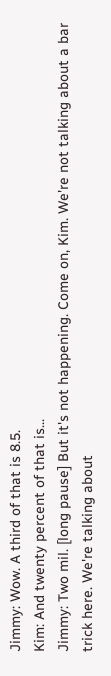Jimmy: Wow. A third of that is 8.5.
Kim: And twenty percent of that is...
Jimmy: Two mil. [long pause] But it's not happening. Come on, Kim. We're not talking about a bar trick here. We're talking about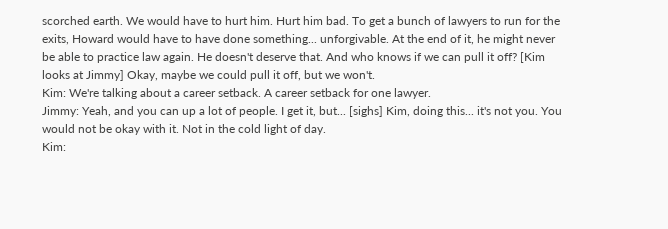scorched earth. We would have to hurt him. Hurt him bad. To get a bunch of lawyers to run for the exits, Howard would have to have done something... unforgivable. At the end of it, he might never be able to practice law again. He doesn't deserve that. And who knows if we can pull it off? [Kim looks at Jimmy] Okay, maybe we could pull it off, but we won't.
Kim: We're talking about a career setback. A career setback for one lawyer.
Jimmy: Yeah, and you can up a lot of people. I get it, but... [sighs] Kim, doing this... it's not you. You would not be okay with it. Not in the cold light of day.
Kim: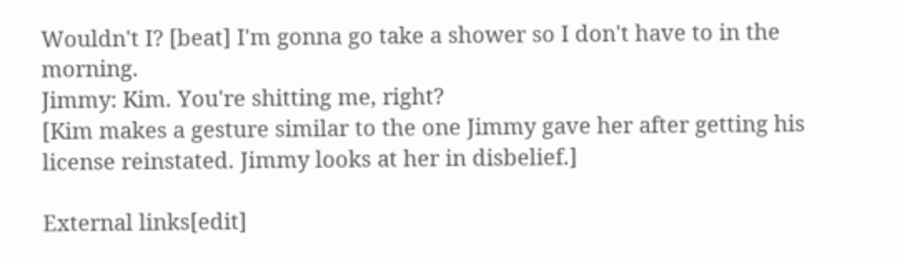Wouldn't I? [beat] I'm gonna go take a shower so I don't have to in the morning.
Jimmy: Kim. You're shitting me, right?
[Kim makes a gesture similar to the one Jimmy gave her after getting his license reinstated. Jimmy looks at her in disbelief.]

External links[edit]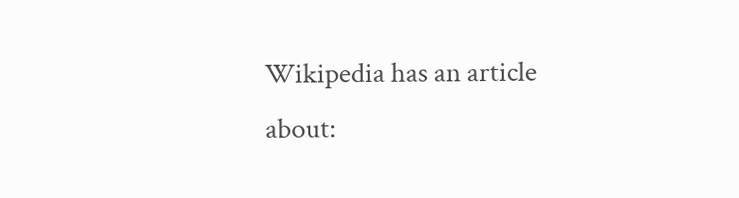Wikipedia has an article about: